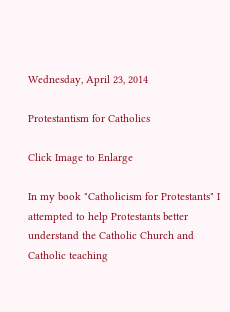Wednesday, April 23, 2014

Protestantism for Catholics

Click Image to Enlarge

In my book "Catholicism for Protestants" I attempted to help Protestants better understand the Catholic Church and Catholic teaching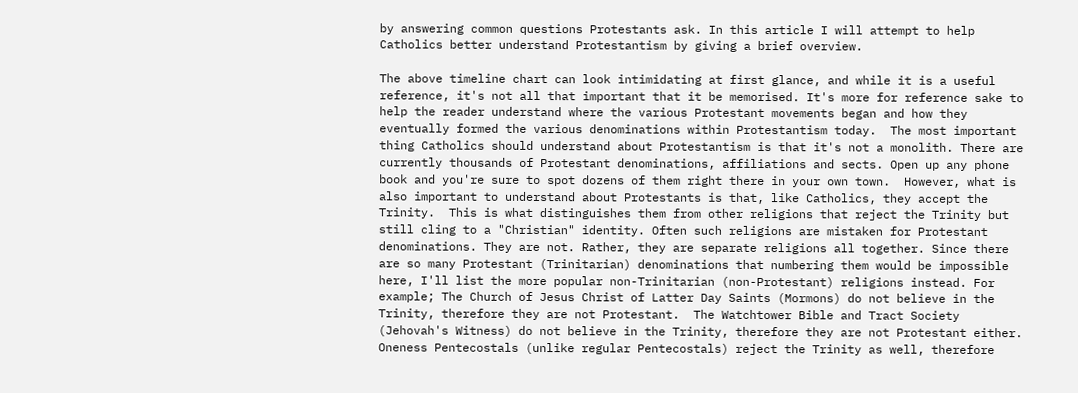by answering common questions Protestants ask. In this article I will attempt to help Catholics better understand Protestantism by giving a brief overview.

The above timeline chart can look intimidating at first glance, and while it is a useful reference, it's not all that important that it be memorised. It's more for reference sake to help the reader understand where the various Protestant movements began and how they eventually formed the various denominations within Protestantism today.  The most important thing Catholics should understand about Protestantism is that it's not a monolith. There are currently thousands of Protestant denominations, affiliations and sects. Open up any phone book and you're sure to spot dozens of them right there in your own town.  However, what is also important to understand about Protestants is that, like Catholics, they accept the Trinity.  This is what distinguishes them from other religions that reject the Trinity but still cling to a "Christian" identity. Often such religions are mistaken for Protestant denominations. They are not. Rather, they are separate religions all together. Since there are so many Protestant (Trinitarian) denominations that numbering them would be impossible here, I'll list the more popular non-Trinitarian (non-Protestant) religions instead. For example; The Church of Jesus Christ of Latter Day Saints (Mormons) do not believe in the Trinity, therefore they are not Protestant.  The Watchtower Bible and Tract Society (Jehovah's Witness) do not believe in the Trinity, therefore they are not Protestant either.  Oneness Pentecostals (unlike regular Pentecostals) reject the Trinity as well, therefore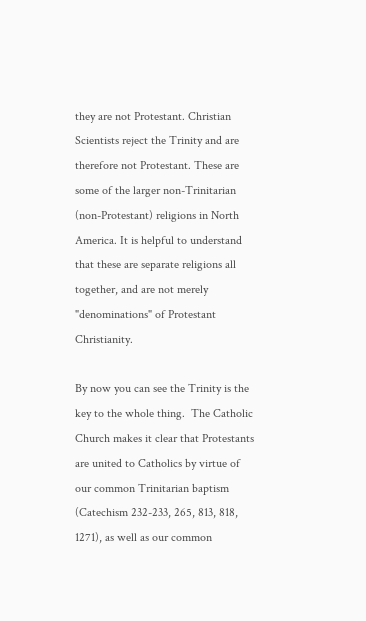they are not Protestant. Christian Scientists reject the Trinity and are therefore not Protestant. These are some of the larger non-Trinitarian (non-Protestant) religions in North America. It is helpful to understand that these are separate religions all together, and are not merely "denominations" of Protestant Christianity.

By now you can see the Trinity is the key to the whole thing.  The Catholic Church makes it clear that Protestants are united to Catholics by virtue of our common Trinitarian baptism (Catechism 232-233, 265, 813, 818, 1271), as well as our common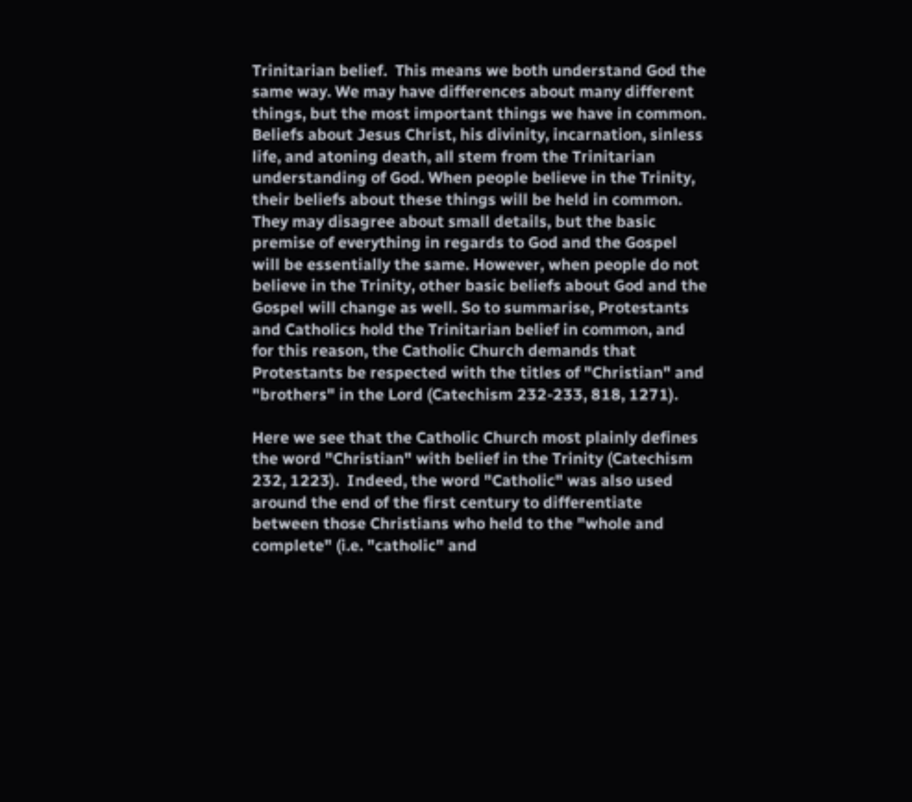Trinitarian belief.  This means we both understand God the same way. We may have differences about many different things, but the most important things we have in common. Beliefs about Jesus Christ, his divinity, incarnation, sinless life, and atoning death, all stem from the Trinitarian understanding of God. When people believe in the Trinity, their beliefs about these things will be held in common. They may disagree about small details, but the basic premise of everything in regards to God and the Gospel will be essentially the same. However, when people do not believe in the Trinity, other basic beliefs about God and the Gospel will change as well. So to summarise, Protestants and Catholics hold the Trinitarian belief in common, and for this reason, the Catholic Church demands that Protestants be respected with the titles of "Christian" and "brothers" in the Lord (Catechism 232-233, 818, 1271).

Here we see that the Catholic Church most plainly defines the word "Christian" with belief in the Trinity (Catechism 232, 1223).  Indeed, the word "Catholic" was also used around the end of the first century to differentiate between those Christians who held to the "whole and complete" (i.e. "catholic" and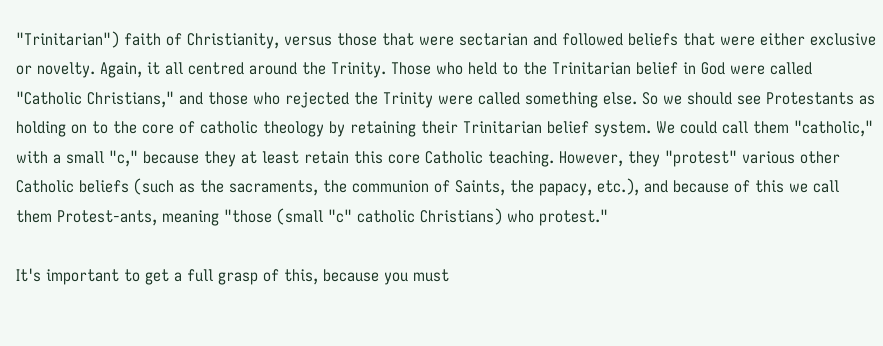"Trinitarian") faith of Christianity, versus those that were sectarian and followed beliefs that were either exclusive or novelty. Again, it all centred around the Trinity. Those who held to the Trinitarian belief in God were called "Catholic Christians," and those who rejected the Trinity were called something else. So we should see Protestants as holding on to the core of catholic theology by retaining their Trinitarian belief system. We could call them "catholic," with a small "c," because they at least retain this core Catholic teaching. However, they "protest" various other Catholic beliefs (such as the sacraments, the communion of Saints, the papacy, etc.), and because of this we call them Protest-ants, meaning "those (small "c" catholic Christians) who protest."

It's important to get a full grasp of this, because you must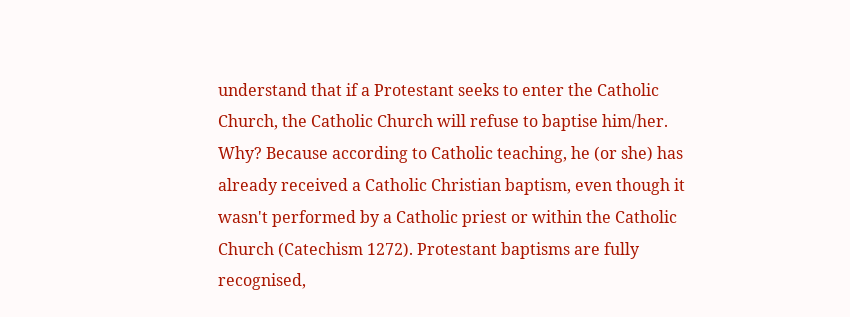understand that if a Protestant seeks to enter the Catholic Church, the Catholic Church will refuse to baptise him/her. Why? Because according to Catholic teaching, he (or she) has already received a Catholic Christian baptism, even though it wasn't performed by a Catholic priest or within the Catholic Church (Catechism 1272). Protestant baptisms are fully recognised,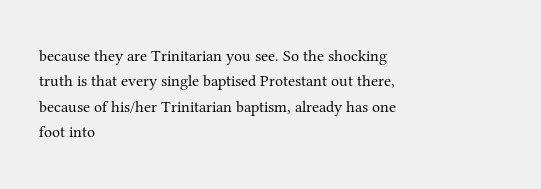because they are Trinitarian you see. So the shocking truth is that every single baptised Protestant out there, because of his/her Trinitarian baptism, already has one foot into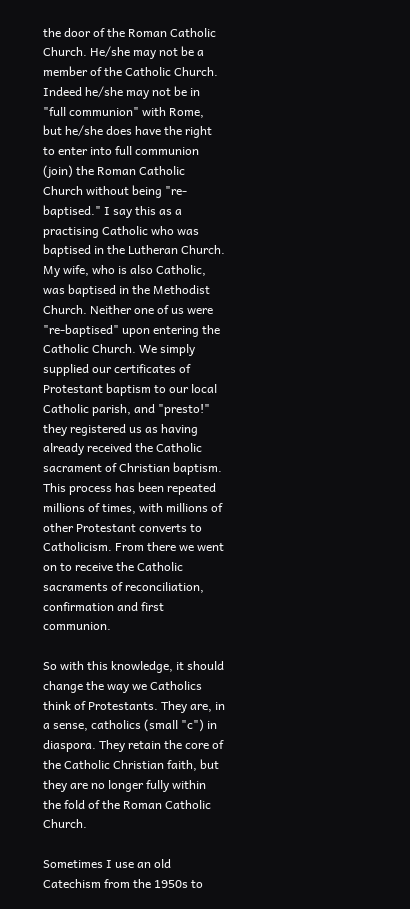the door of the Roman Catholic Church. He/she may not be a member of the Catholic Church. Indeed he/she may not be in "full communion" with Rome, but he/she does have the right to enter into full communion (join) the Roman Catholic Church without being "re-baptised." I say this as a practising Catholic who was baptised in the Lutheran Church. My wife, who is also Catholic, was baptised in the Methodist Church. Neither one of us were "re-baptised" upon entering the Catholic Church. We simply supplied our certificates of Protestant baptism to our local Catholic parish, and "presto!" they registered us as having already received the Catholic sacrament of Christian baptism. This process has been repeated millions of times, with millions of other Protestant converts to Catholicism. From there we went on to receive the Catholic sacraments of reconciliation, confirmation and first communion.

So with this knowledge, it should change the way we Catholics think of Protestants. They are, in a sense, catholics (small "c") in diaspora. They retain the core of the Catholic Christian faith, but they are no longer fully within the fold of the Roman Catholic Church.

Sometimes I use an old Catechism from the 1950s to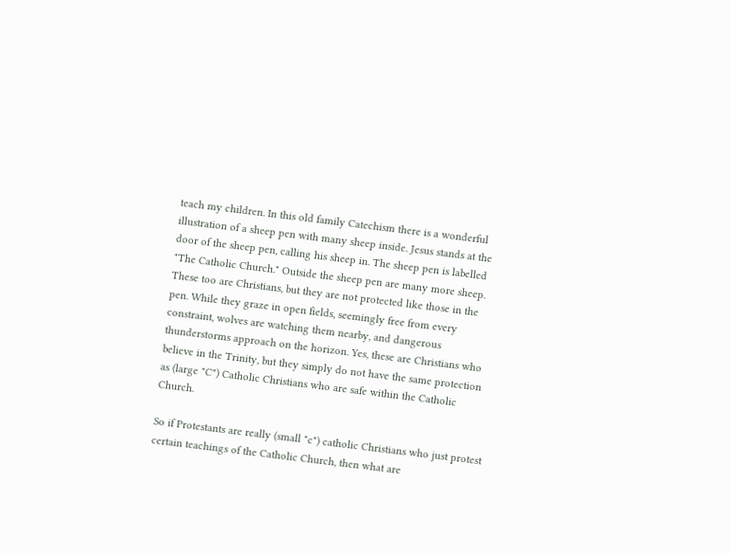teach my children. In this old family Catechism there is a wonderful illustration of a sheep pen with many sheep inside. Jesus stands at the door of the sheep pen, calling his sheep in. The sheep pen is labelled "The Catholic Church." Outside the sheep pen are many more sheep. These too are Christians, but they are not protected like those in the pen. While they graze in open fields, seemingly free from every constraint, wolves are watching them nearby, and dangerous thunderstorms approach on the horizon. Yes, these are Christians who believe in the Trinity, but they simply do not have the same protection as (large "C") Catholic Christians who are safe within the Catholic Church.

So if Protestants are really (small "c") catholic Christians who just protest certain teachings of the Catholic Church, then what are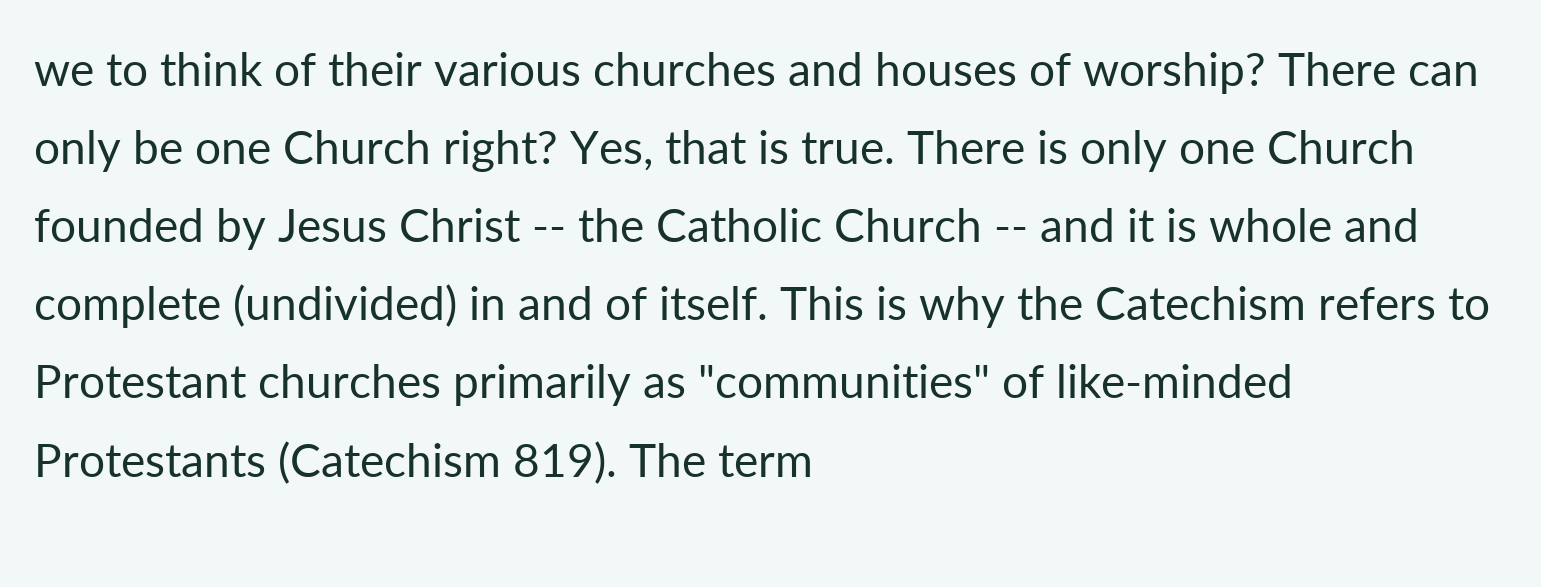we to think of their various churches and houses of worship? There can only be one Church right? Yes, that is true. There is only one Church founded by Jesus Christ -- the Catholic Church -- and it is whole and complete (undivided) in and of itself. This is why the Catechism refers to Protestant churches primarily as "communities" of like-minded Protestants (Catechism 819). The term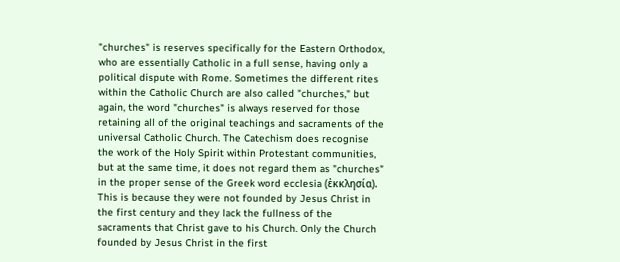"churches" is reserves specifically for the Eastern Orthodox, who are essentially Catholic in a full sense, having only a political dispute with Rome. Sometimes the different rites within the Catholic Church are also called "churches," but again, the word "churches" is always reserved for those retaining all of the original teachings and sacraments of the universal Catholic Church. The Catechism does recognise the work of the Holy Spirit within Protestant communities, but at the same time, it does not regard them as "churches" in the proper sense of the Greek word ecclesia (ἐκκλησία). This is because they were not founded by Jesus Christ in the first century and they lack the fullness of the sacraments that Christ gave to his Church. Only the Church founded by Jesus Christ in the first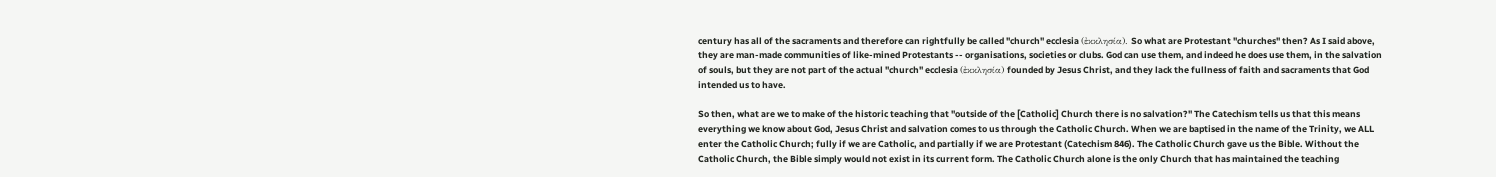century has all of the sacraments and therefore can rightfully be called "church" ecclesia (ἐκκλησία). So what are Protestant "churches" then? As I said above, they are man-made communities of like-mined Protestants -- organisations, societies or clubs. God can use them, and indeed he does use them, in the salvation of souls, but they are not part of the actual "church" ecclesia (ἐκκλησία) founded by Jesus Christ, and they lack the fullness of faith and sacraments that God intended us to have.

So then, what are we to make of the historic teaching that "outside of the [Catholic] Church there is no salvation?" The Catechism tells us that this means everything we know about God, Jesus Christ and salvation comes to us through the Catholic Church. When we are baptised in the name of the Trinity, we ALL enter the Catholic Church; fully if we are Catholic, and partially if we are Protestant (Catechism 846). The Catholic Church gave us the Bible. Without the Catholic Church, the Bible simply would not exist in its current form. The Catholic Church alone is the only Church that has maintained the teaching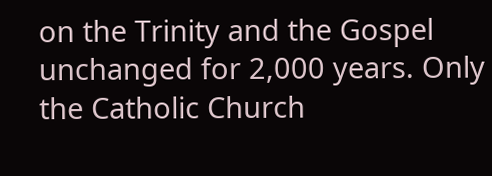on the Trinity and the Gospel unchanged for 2,000 years. Only the Catholic Church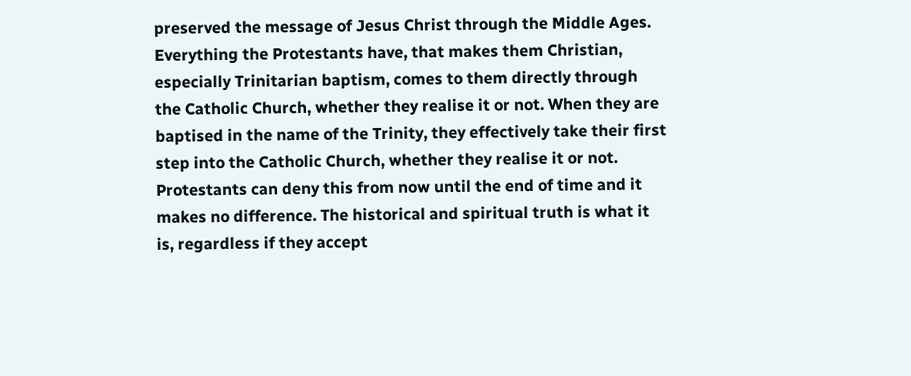preserved the message of Jesus Christ through the Middle Ages. Everything the Protestants have, that makes them Christian, especially Trinitarian baptism, comes to them directly through the Catholic Church, whether they realise it or not. When they are baptised in the name of the Trinity, they effectively take their first step into the Catholic Church, whether they realise it or not.  Protestants can deny this from now until the end of time and it makes no difference. The historical and spiritual truth is what it is, regardless if they accept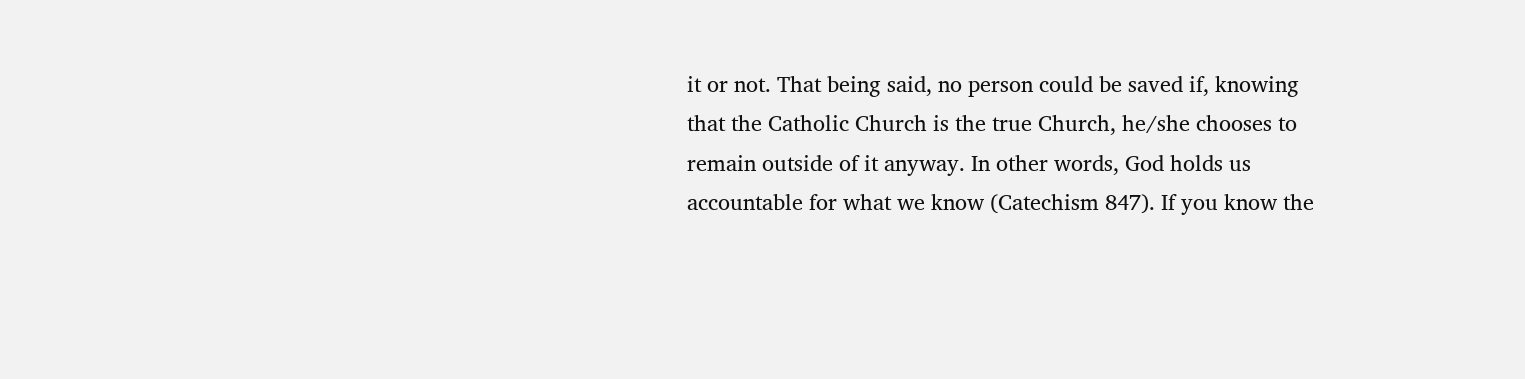it or not. That being said, no person could be saved if, knowing that the Catholic Church is the true Church, he/she chooses to remain outside of it anyway. In other words, God holds us accountable for what we know (Catechism 847). If you know the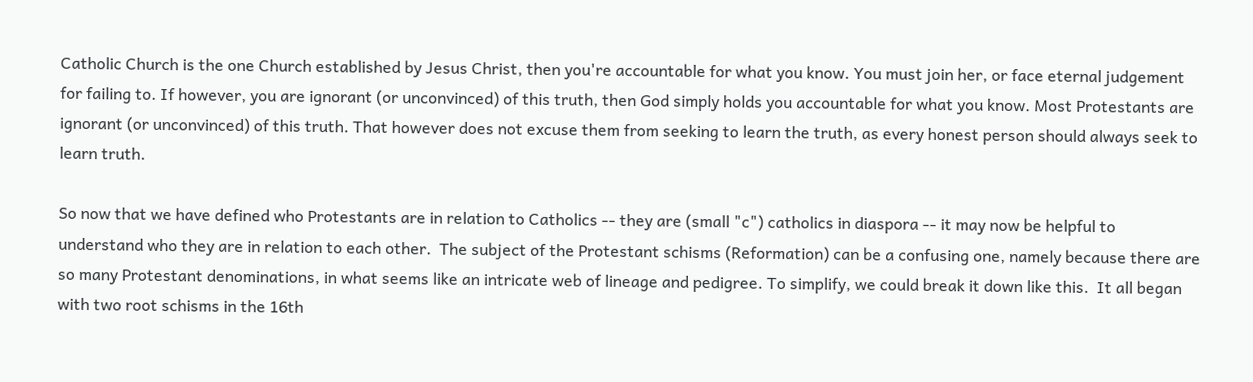Catholic Church is the one Church established by Jesus Christ, then you're accountable for what you know. You must join her, or face eternal judgement for failing to. If however, you are ignorant (or unconvinced) of this truth, then God simply holds you accountable for what you know. Most Protestants are ignorant (or unconvinced) of this truth. That however does not excuse them from seeking to learn the truth, as every honest person should always seek to learn truth.

So now that we have defined who Protestants are in relation to Catholics -- they are (small "c") catholics in diaspora -- it may now be helpful to understand who they are in relation to each other.  The subject of the Protestant schisms (Reformation) can be a confusing one, namely because there are so many Protestant denominations, in what seems like an intricate web of lineage and pedigree. To simplify, we could break it down like this.  It all began with two root schisms in the 16th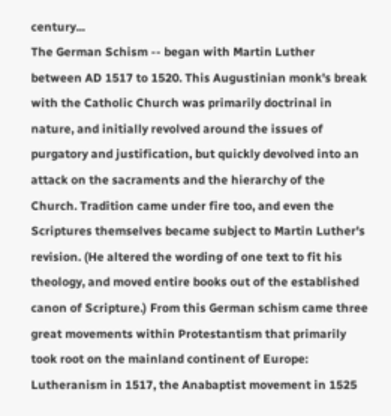century...
The German Schism -- began with Martin Luther between AD 1517 to 1520. This Augustinian monk's break with the Catholic Church was primarily doctrinal in nature, and initially revolved around the issues of purgatory and justification, but quickly devolved into an attack on the sacraments and the hierarchy of the Church. Tradition came under fire too, and even the Scriptures themselves became subject to Martin Luther's revision. (He altered the wording of one text to fit his theology, and moved entire books out of the established canon of Scripture.) From this German schism came three great movements within Protestantism that primarily took root on the mainland continent of Europe: Lutheranism in 1517, the Anabaptist movement in 1525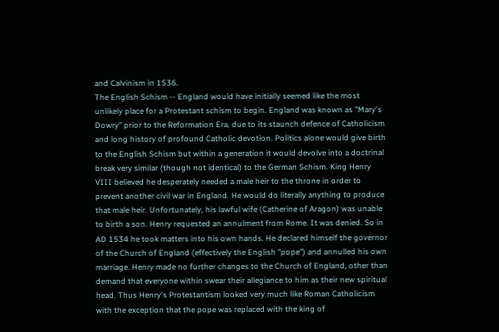and Calvinism in 1536.
The English Schism -- England would have initially seemed like the most unlikely place for a Protestant schism to begin. England was known as "Mary's Dowry" prior to the Reformation Era, due to its staunch defence of Catholicism and long history of profound Catholic devotion. Politics alone would give birth to the English Schism but within a generation it would devolve into a doctrinal break very similar (though not identical) to the German Schism. King Henry VIII believed he desperately needed a male heir to the throne in order to prevent another civil war in England. He would do literally anything to produce that male heir. Unfortunately, his lawful wife (Catherine of Aragon) was unable to birth a son. Henry requested an annulment from Rome. It was denied. So in AD 1534 he took matters into his own hands. He declared himself the governor of the Church of England (effectively the English "pope") and annulled his own marriage. Henry made no further changes to the Church of England, other than demand that everyone within swear their allegiance to him as their new spiritual head. Thus Henry's Protestantism looked very much like Roman Catholicism with the exception that the pope was replaced with the king of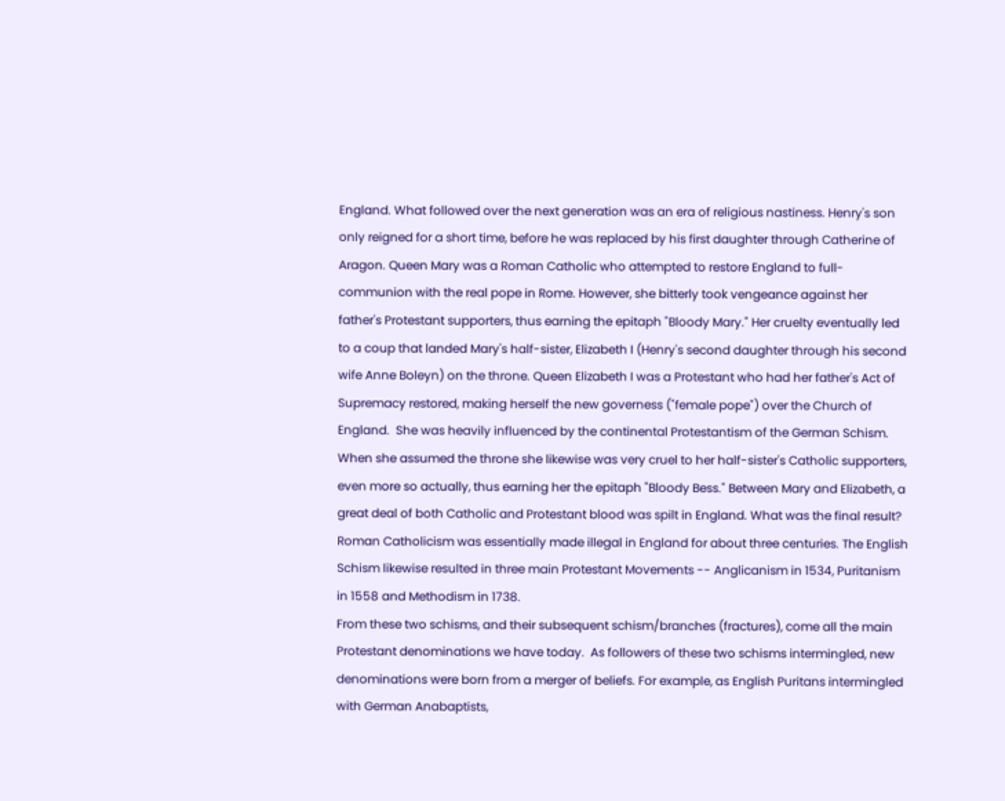England. What followed over the next generation was an era of religious nastiness. Henry's son only reigned for a short time, before he was replaced by his first daughter through Catherine of Aragon. Queen Mary was a Roman Catholic who attempted to restore England to full-communion with the real pope in Rome. However, she bitterly took vengeance against her father's Protestant supporters, thus earning the epitaph "Bloody Mary." Her cruelty eventually led to a coup that landed Mary's half-sister, Elizabeth I (Henry's second daughter through his second wife Anne Boleyn) on the throne. Queen Elizabeth I was a Protestant who had her father's Act of Supremacy restored, making herself the new governess ("female pope") over the Church of England.  She was heavily influenced by the continental Protestantism of the German Schism. When she assumed the throne she likewise was very cruel to her half-sister's Catholic supporters, even more so actually, thus earning her the epitaph "Bloody Bess." Between Mary and Elizabeth, a great deal of both Catholic and Protestant blood was spilt in England. What was the final result? Roman Catholicism was essentially made illegal in England for about three centuries. The English Schism likewise resulted in three main Protestant Movements -- Anglicanism in 1534, Puritanism in 1558 and Methodism in 1738.
From these two schisms, and their subsequent schism/branches (fractures), come all the main Protestant denominations we have today.  As followers of these two schisms intermingled, new denominations were born from a merger of beliefs. For example, as English Puritans intermingled with German Anabaptists,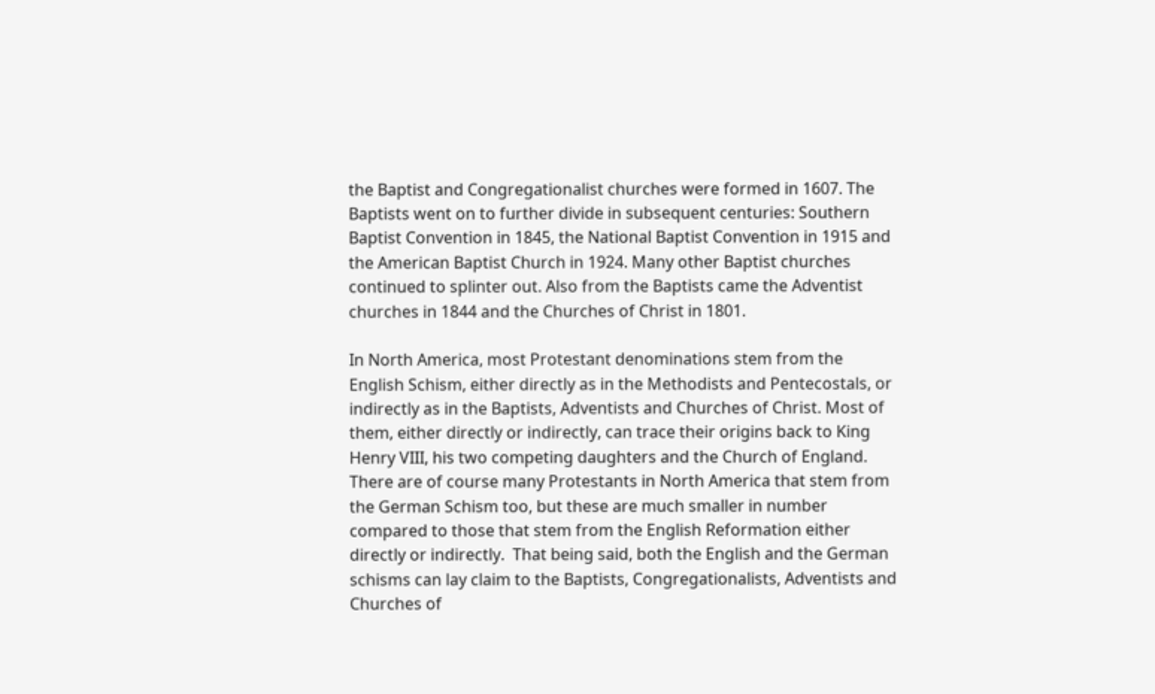the Baptist and Congregationalist churches were formed in 1607. The Baptists went on to further divide in subsequent centuries: Southern Baptist Convention in 1845, the National Baptist Convention in 1915 and the American Baptist Church in 1924. Many other Baptist churches continued to splinter out. Also from the Baptists came the Adventist churches in 1844 and the Churches of Christ in 1801.

In North America, most Protestant denominations stem from the English Schism, either directly as in the Methodists and Pentecostals, or indirectly as in the Baptists, Adventists and Churches of Christ. Most of them, either directly or indirectly, can trace their origins back to King Henry VIII, his two competing daughters and the Church of England. There are of course many Protestants in North America that stem from the German Schism too, but these are much smaller in number compared to those that stem from the English Reformation either directly or indirectly.  That being said, both the English and the German schisms can lay claim to the Baptists, Congregationalists, Adventists and Churches of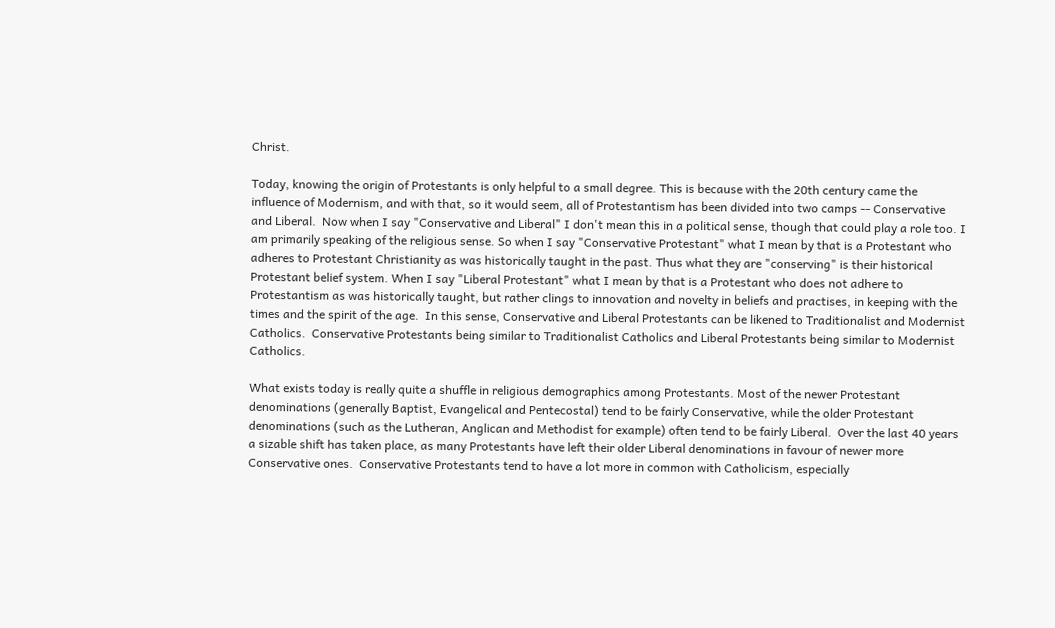Christ.

Today, knowing the origin of Protestants is only helpful to a small degree. This is because with the 20th century came the influence of Modernism, and with that, so it would seem, all of Protestantism has been divided into two camps -- Conservative and Liberal.  Now when I say "Conservative and Liberal" I don't mean this in a political sense, though that could play a role too. I am primarily speaking of the religious sense. So when I say "Conservative Protestant" what I mean by that is a Protestant who adheres to Protestant Christianity as was historically taught in the past. Thus what they are "conserving" is their historical Protestant belief system. When I say "Liberal Protestant" what I mean by that is a Protestant who does not adhere to Protestantism as was historically taught, but rather clings to innovation and novelty in beliefs and practises, in keeping with the times and the spirit of the age.  In this sense, Conservative and Liberal Protestants can be likened to Traditionalist and Modernist Catholics.  Conservative Protestants being similar to Traditionalist Catholics and Liberal Protestants being similar to Modernist Catholics.

What exists today is really quite a shuffle in religious demographics among Protestants. Most of the newer Protestant denominations (generally Baptist, Evangelical and Pentecostal) tend to be fairly Conservative, while the older Protestant denominations (such as the Lutheran, Anglican and Methodist for example) often tend to be fairly Liberal.  Over the last 40 years a sizable shift has taken place, as many Protestants have left their older Liberal denominations in favour of newer more Conservative ones.  Conservative Protestants tend to have a lot more in common with Catholicism, especially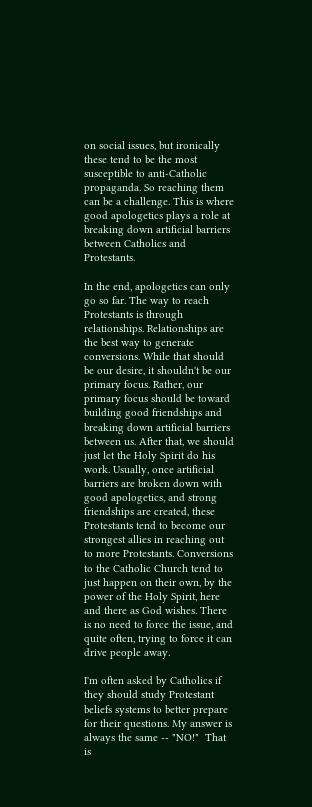on social issues, but ironically these tend to be the most susceptible to anti-Catholic propaganda. So reaching them can be a challenge. This is where good apologetics plays a role at breaking down artificial barriers between Catholics and Protestants.

In the end, apologetics can only go so far. The way to reach Protestants is through relationships. Relationships are the best way to generate conversions. While that should be our desire, it shouldn't be our primary focus. Rather, our primary focus should be toward building good friendships and breaking down artificial barriers between us. After that, we should just let the Holy Spirit do his work. Usually, once artificial barriers are broken down with good apologetics, and strong friendships are created, these Protestants tend to become our strongest allies in reaching out to more Protestants. Conversions to the Catholic Church tend to just happen on their own, by the power of the Holy Spirit, here and there as God wishes. There is no need to force the issue, and quite often, trying to force it can drive people away.

I'm often asked by Catholics if they should study Protestant beliefs systems to better prepare for their questions. My answer is always the same -- "NO!"  That is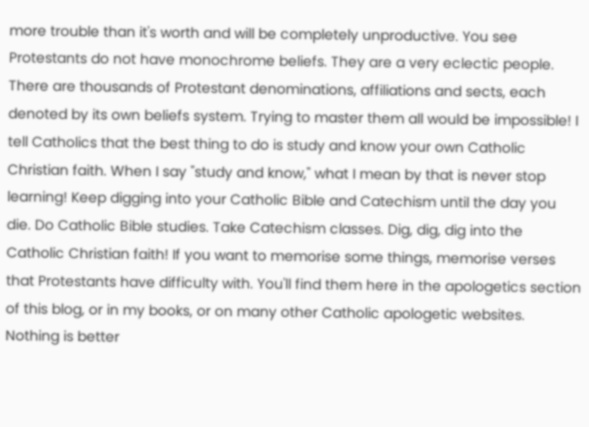more trouble than it's worth and will be completely unproductive. You see Protestants do not have monochrome beliefs. They are a very eclectic people. There are thousands of Protestant denominations, affiliations and sects, each denoted by its own beliefs system. Trying to master them all would be impossible! I tell Catholics that the best thing to do is study and know your own Catholic Christian faith. When I say "study and know," what I mean by that is never stop learning! Keep digging into your Catholic Bible and Catechism until the day you die. Do Catholic Bible studies. Take Catechism classes. Dig, dig, dig into the Catholic Christian faith! If you want to memorise some things, memorise verses that Protestants have difficulty with. You'll find them here in the apologetics section of this blog, or in my books, or on many other Catholic apologetic websites. Nothing is better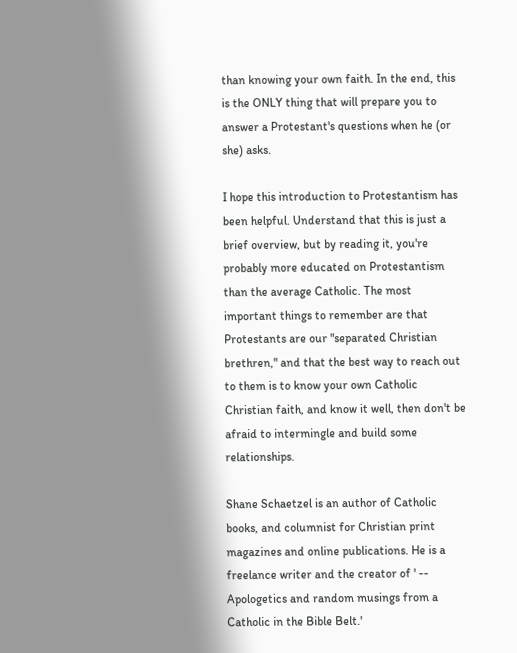than knowing your own faith. In the end, this is the ONLY thing that will prepare you to answer a Protestant's questions when he (or she) asks.

I hope this introduction to Protestantism has been helpful. Understand that this is just a brief overview, but by reading it, you're probably more educated on Protestantism than the average Catholic. The most important things to remember are that Protestants are our "separated Christian brethren," and that the best way to reach out to them is to know your own Catholic Christian faith, and know it well, then don't be afraid to intermingle and build some relationships.

Shane Schaetzel is an author of Catholic books, and columnist for Christian print magazines and online publications. He is a freelance writer and the creator of ' -- Apologetics and random musings from a Catholic in the Bible Belt.'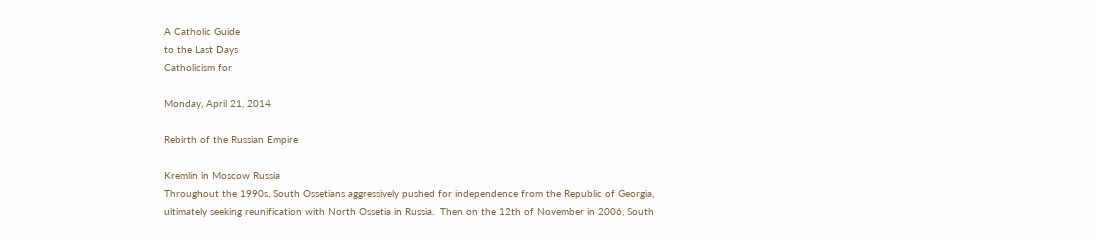A Catholic Guide
to the Last Days
Catholicism for

Monday, April 21, 2014

Rebirth of the Russian Empire

Kremlin in Moscow Russia
Throughout the 1990s, South Ossetians aggressively pushed for independence from the Republic of Georgia, ultimately seeking reunification with North Ossetia in Russia.  Then on the 12th of November in 2006, South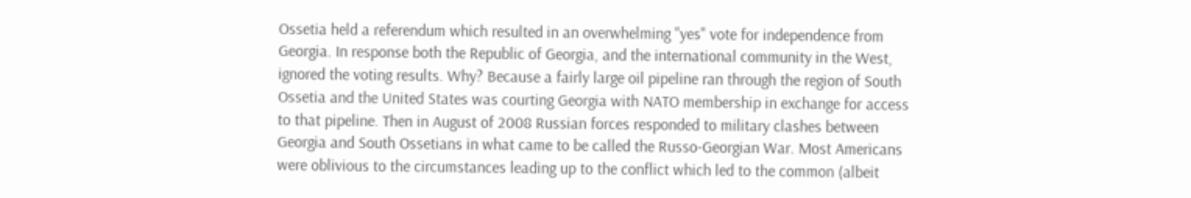Ossetia held a referendum which resulted in an overwhelming "yes" vote for independence from Georgia. In response both the Republic of Georgia, and the international community in the West, ignored the voting results. Why? Because a fairly large oil pipeline ran through the region of South Ossetia and the United States was courting Georgia with NATO membership in exchange for access to that pipeline. Then in August of 2008 Russian forces responded to military clashes between Georgia and South Ossetians in what came to be called the Russo-Georgian War. Most Americans were oblivious to the circumstances leading up to the conflict which led to the common (albeit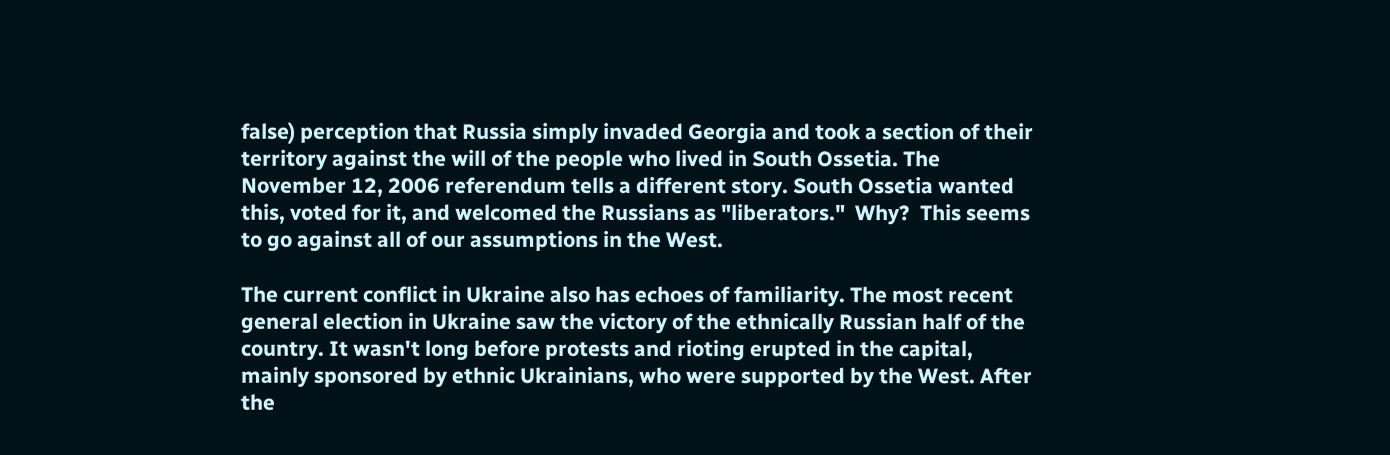false) perception that Russia simply invaded Georgia and took a section of their territory against the will of the people who lived in South Ossetia. The November 12, 2006 referendum tells a different story. South Ossetia wanted this, voted for it, and welcomed the Russians as "liberators."  Why?  This seems to go against all of our assumptions in the West.

The current conflict in Ukraine also has echoes of familiarity. The most recent general election in Ukraine saw the victory of the ethnically Russian half of the country. It wasn't long before protests and rioting erupted in the capital, mainly sponsored by ethnic Ukrainians, who were supported by the West. After the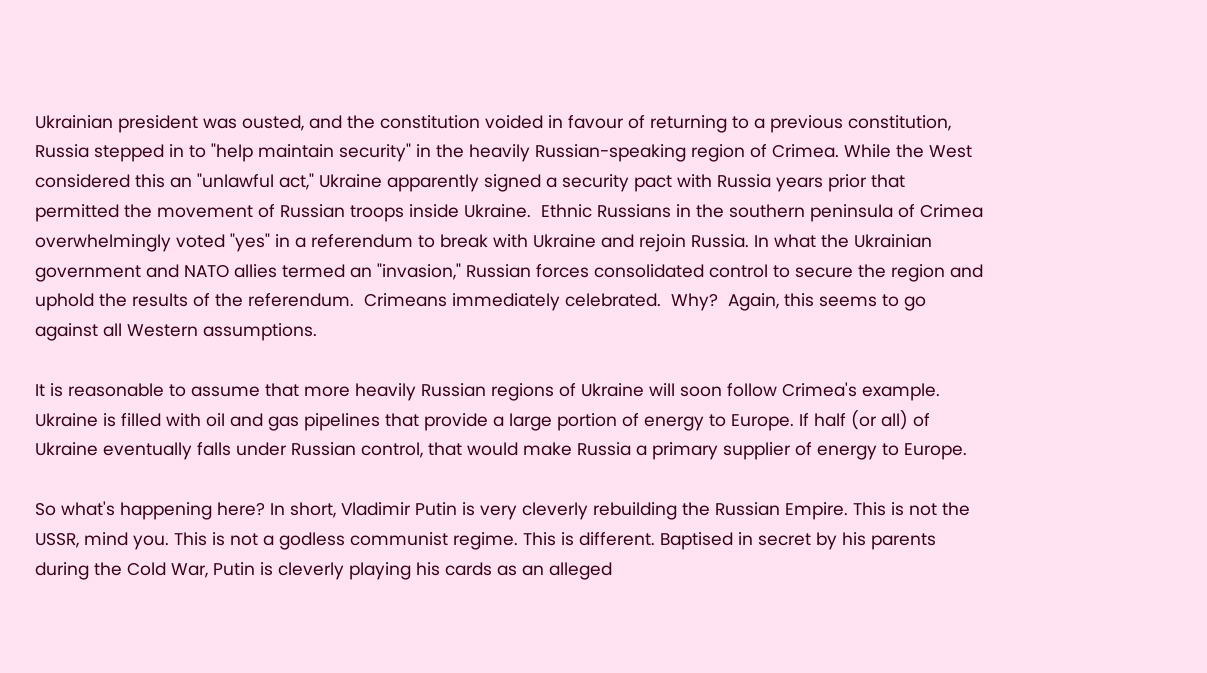Ukrainian president was ousted, and the constitution voided in favour of returning to a previous constitution, Russia stepped in to "help maintain security" in the heavily Russian-speaking region of Crimea. While the West considered this an "unlawful act," Ukraine apparently signed a security pact with Russia years prior that permitted the movement of Russian troops inside Ukraine.  Ethnic Russians in the southern peninsula of Crimea overwhelmingly voted "yes" in a referendum to break with Ukraine and rejoin Russia. In what the Ukrainian government and NATO allies termed an "invasion," Russian forces consolidated control to secure the region and uphold the results of the referendum.  Crimeans immediately celebrated.  Why?  Again, this seems to go against all Western assumptions.

It is reasonable to assume that more heavily Russian regions of Ukraine will soon follow Crimea's example. Ukraine is filled with oil and gas pipelines that provide a large portion of energy to Europe. If half (or all) of Ukraine eventually falls under Russian control, that would make Russia a primary supplier of energy to Europe.

So what's happening here? In short, Vladimir Putin is very cleverly rebuilding the Russian Empire. This is not the USSR, mind you. This is not a godless communist regime. This is different. Baptised in secret by his parents during the Cold War, Putin is cleverly playing his cards as an alleged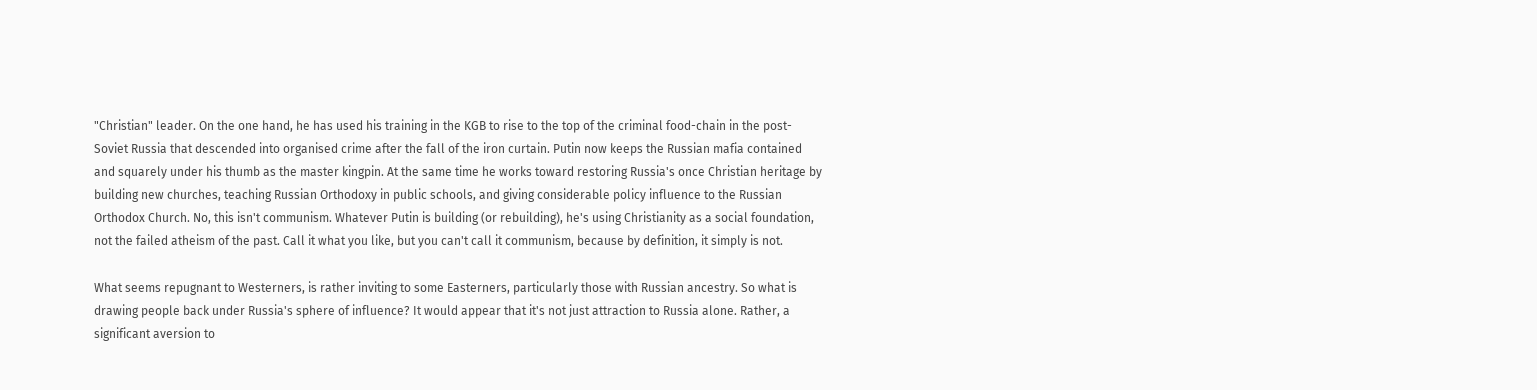"Christian" leader. On the one hand, he has used his training in the KGB to rise to the top of the criminal food-chain in the post-Soviet Russia that descended into organised crime after the fall of the iron curtain. Putin now keeps the Russian mafia contained and squarely under his thumb as the master kingpin. At the same time he works toward restoring Russia's once Christian heritage by building new churches, teaching Russian Orthodoxy in public schools, and giving considerable policy influence to the Russian Orthodox Church. No, this isn't communism. Whatever Putin is building (or rebuilding), he's using Christianity as a social foundation, not the failed atheism of the past. Call it what you like, but you can't call it communism, because by definition, it simply is not.

What seems repugnant to Westerners, is rather inviting to some Easterners, particularly those with Russian ancestry. So what is drawing people back under Russia's sphere of influence? It would appear that it's not just attraction to Russia alone. Rather, a significant aversion to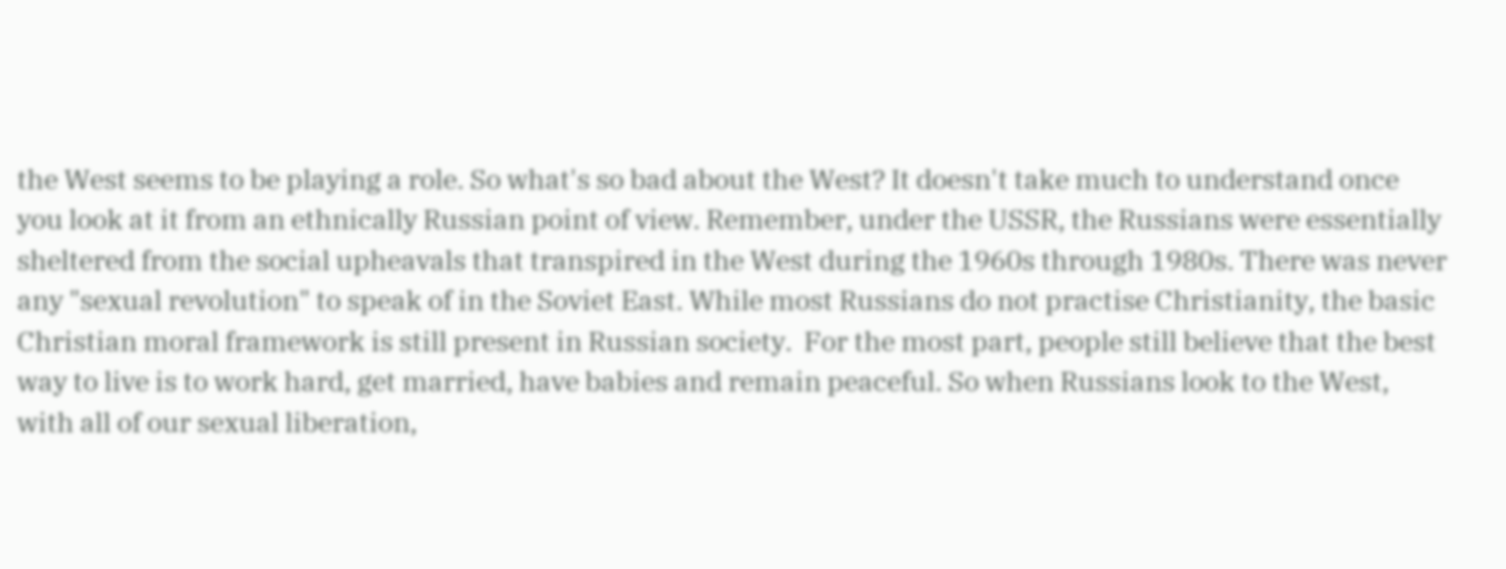the West seems to be playing a role. So what's so bad about the West? It doesn't take much to understand once you look at it from an ethnically Russian point of view. Remember, under the USSR, the Russians were essentially sheltered from the social upheavals that transpired in the West during the 1960s through 1980s. There was never any "sexual revolution" to speak of in the Soviet East. While most Russians do not practise Christianity, the basic Christian moral framework is still present in Russian society.  For the most part, people still believe that the best way to live is to work hard, get married, have babies and remain peaceful. So when Russians look to the West, with all of our sexual liberation,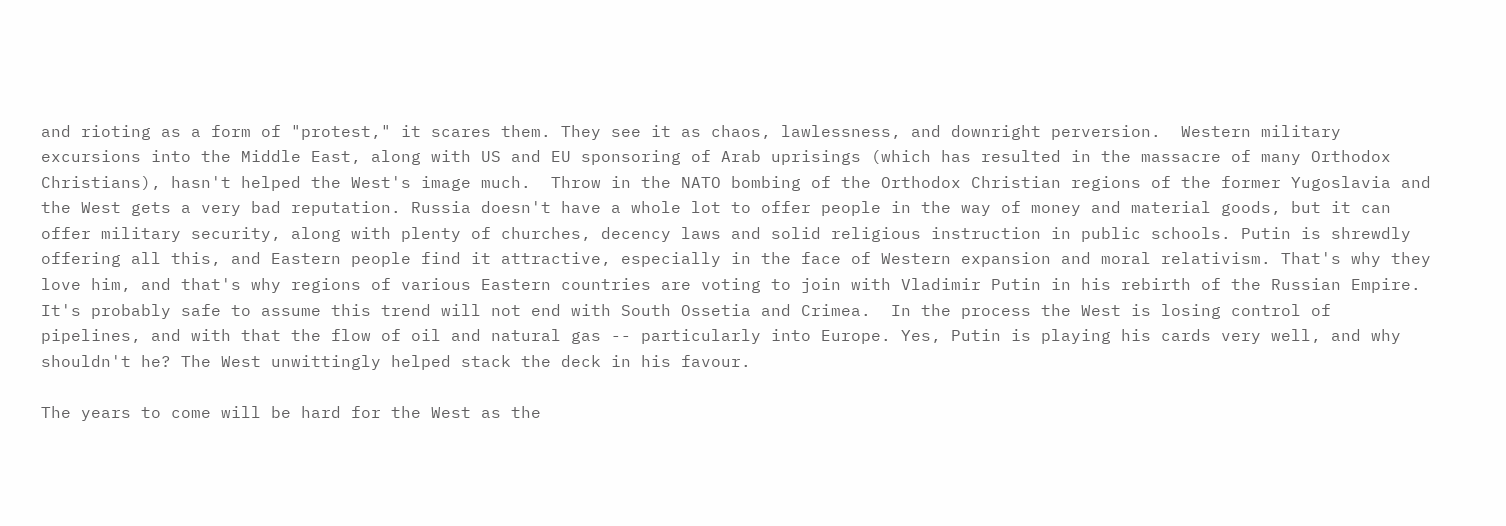and rioting as a form of "protest," it scares them. They see it as chaos, lawlessness, and downright perversion.  Western military excursions into the Middle East, along with US and EU sponsoring of Arab uprisings (which has resulted in the massacre of many Orthodox Christians), hasn't helped the West's image much.  Throw in the NATO bombing of the Orthodox Christian regions of the former Yugoslavia and the West gets a very bad reputation. Russia doesn't have a whole lot to offer people in the way of money and material goods, but it can offer military security, along with plenty of churches, decency laws and solid religious instruction in public schools. Putin is shrewdly offering all this, and Eastern people find it attractive, especially in the face of Western expansion and moral relativism. That's why they love him, and that's why regions of various Eastern countries are voting to join with Vladimir Putin in his rebirth of the Russian Empire. It's probably safe to assume this trend will not end with South Ossetia and Crimea.  In the process the West is losing control of pipelines, and with that the flow of oil and natural gas -- particularly into Europe. Yes, Putin is playing his cards very well, and why shouldn't he? The West unwittingly helped stack the deck in his favour.

The years to come will be hard for the West as the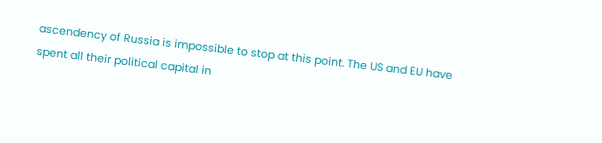ascendency of Russia is impossible to stop at this point. The US and EU have spent all their political capital in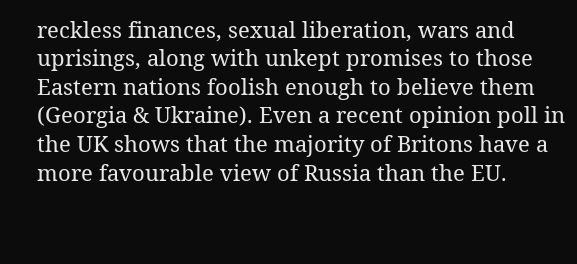reckless finances, sexual liberation, wars and uprisings, along with unkept promises to those Eastern nations foolish enough to believe them (Georgia & Ukraine). Even a recent opinion poll in the UK shows that the majority of Britons have a more favourable view of Russia than the EU.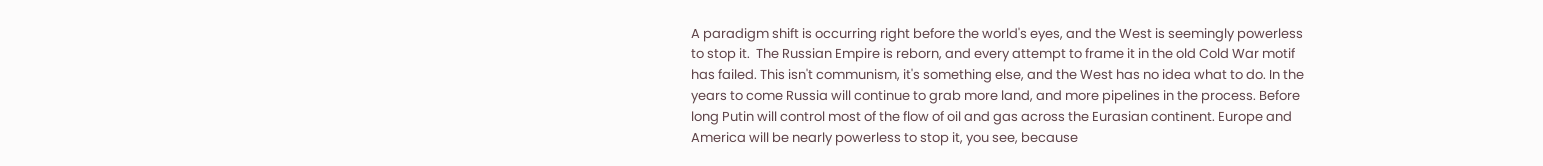A paradigm shift is occurring right before the world's eyes, and the West is seemingly powerless to stop it.  The Russian Empire is reborn, and every attempt to frame it in the old Cold War motif has failed. This isn't communism, it's something else, and the West has no idea what to do. In the years to come Russia will continue to grab more land, and more pipelines in the process. Before long Putin will control most of the flow of oil and gas across the Eurasian continent. Europe and America will be nearly powerless to stop it, you see, because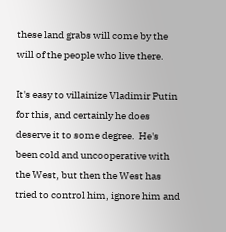these land grabs will come by the will of the people who live there.

It's easy to villainize Vladimir Putin for this, and certainly he does deserve it to some degree.  He's been cold and uncooperative with the West, but then the West has tried to control him, ignore him and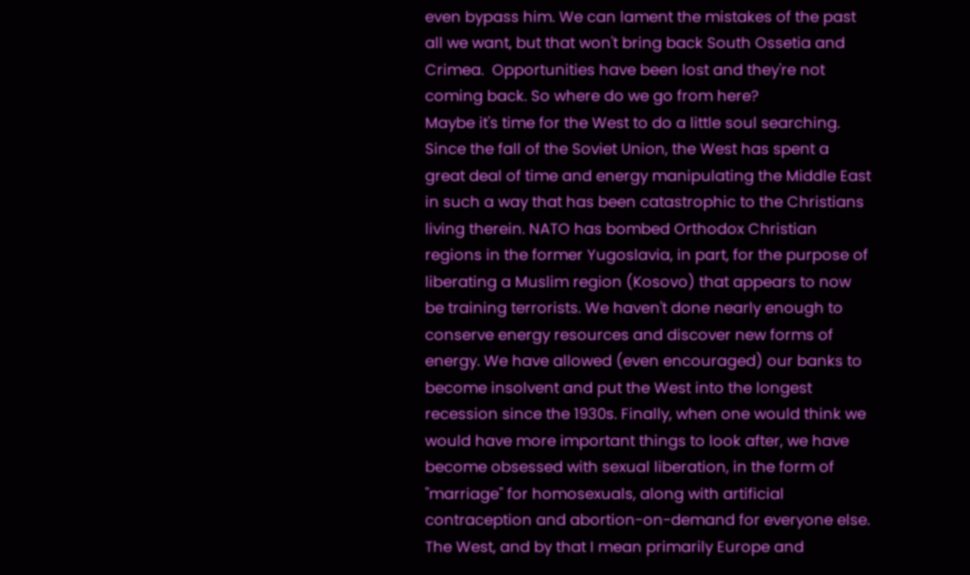even bypass him. We can lament the mistakes of the past all we want, but that won't bring back South Ossetia and Crimea.  Opportunities have been lost and they're not coming back. So where do we go from here?
Maybe it's time for the West to do a little soul searching. Since the fall of the Soviet Union, the West has spent a great deal of time and energy manipulating the Middle East in such a way that has been catastrophic to the Christians living therein. NATO has bombed Orthodox Christian regions in the former Yugoslavia, in part, for the purpose of liberating a Muslim region (Kosovo) that appears to now be training terrorists. We haven't done nearly enough to conserve energy resources and discover new forms of energy. We have allowed (even encouraged) our banks to become insolvent and put the West into the longest recession since the 1930s. Finally, when one would think we would have more important things to look after, we have become obsessed with sexual liberation, in the form of "marriage" for homosexuals, along with artificial contraception and abortion-on-demand for everyone else.  The West, and by that I mean primarily Europe and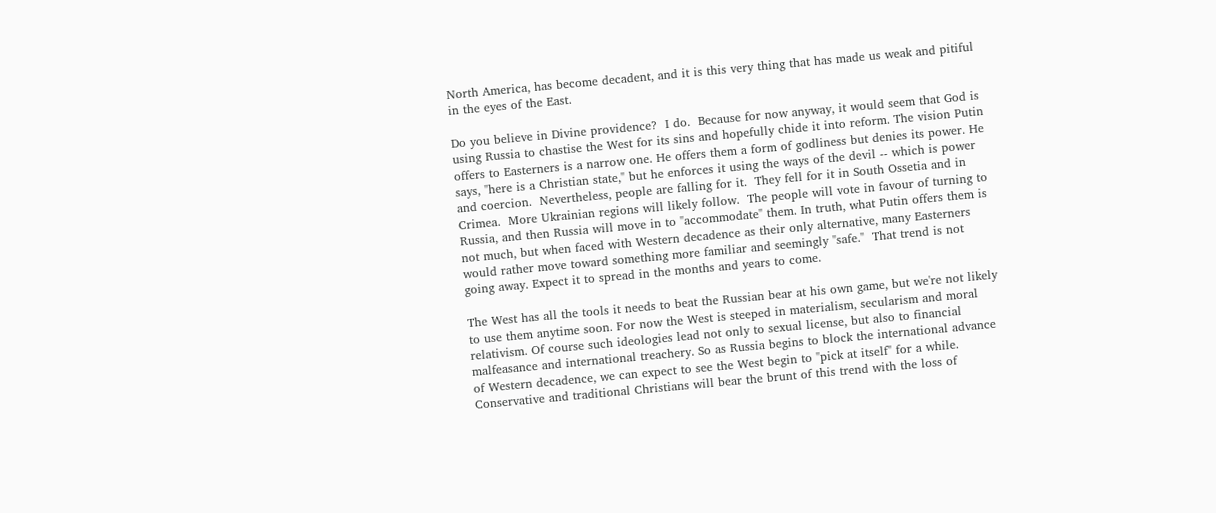North America, has become decadent, and it is this very thing that has made us weak and pitiful in the eyes of the East.

Do you believe in Divine providence?  I do.  Because for now anyway, it would seem that God is using Russia to chastise the West for its sins and hopefully chide it into reform. The vision Putin offers to Easterners is a narrow one. He offers them a form of godliness but denies its power. He says, "here is a Christian state," but he enforces it using the ways of the devil -- which is power and coercion.  Nevertheless, people are falling for it.  They fell for it in South Ossetia and in Crimea.  More Ukrainian regions will likely follow.  The people will vote in favour of turning to Russia, and then Russia will move in to "accommodate" them. In truth, what Putin offers them is not much, but when faced with Western decadence as their only alternative, many Easterners would rather move toward something more familiar and seemingly "safe."  That trend is not going away. Expect it to spread in the months and years to come.

The West has all the tools it needs to beat the Russian bear at his own game, but we're not likely to use them anytime soon. For now the West is steeped in materialism, secularism and moral relativism. Of course such ideologies lead not only to sexual license, but also to financial malfeasance and international treachery. So as Russia begins to block the international advance of Western decadence, we can expect to see the West begin to "pick at itself" for a while. Conservative and traditional Christians will bear the brunt of this trend with the loss of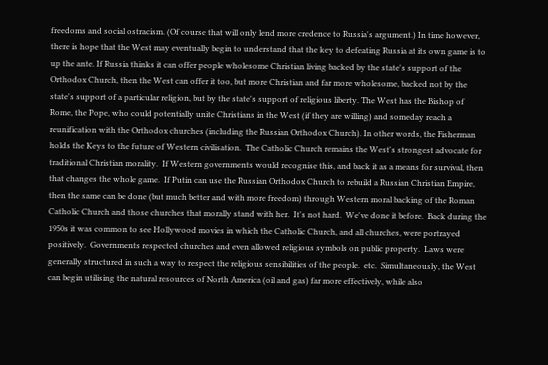freedoms and social ostracism. (Of course that will only lend more credence to Russia's argument.) In time however, there is hope that the West may eventually begin to understand that the key to defeating Russia at its own game is to up the ante. If Russia thinks it can offer people wholesome Christian living backed by the state's support of the Orthodox Church, then the West can offer it too, but more Christian and far more wholesome, backed not by the state's support of a particular religion, but by the state's support of religious liberty. The West has the Bishop of Rome, the Pope, who could potentially unite Christians in the West (if they are willing) and someday reach a reunification with the Orthodox churches (including the Russian Orthodox Church). In other words, the Fisherman holds the Keys to the future of Western civilisation.  The Catholic Church remains the West's strongest advocate for traditional Christian morality.  If Western governments would recognise this, and back it as a means for survival, then that changes the whole game.  If Putin can use the Russian Orthodox Church to rebuild a Russian Christian Empire, then the same can be done (but much better and with more freedom) through Western moral backing of the Roman Catholic Church and those churches that morally stand with her.  It's not hard.  We've done it before.  Back during the 1950s it was common to see Hollywood movies in which the Catholic Church, and all churches, were portrayed positively.  Governments respected churches and even allowed religious symbols on public property.  Laws were generally structured in such a way to respect the religious sensibilities of the people.  etc.  Simultaneously, the West can begin utilising the natural resources of North America (oil and gas) far more effectively, while also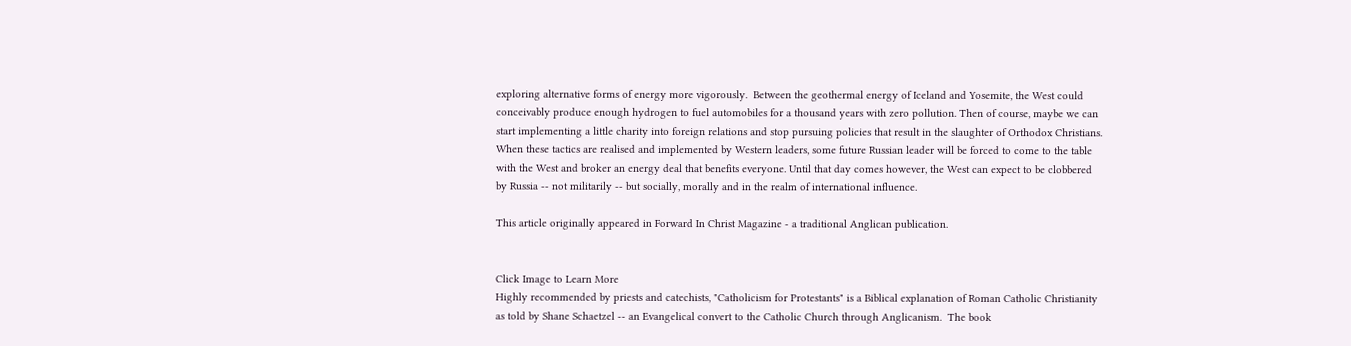exploring alternative forms of energy more vigorously.  Between the geothermal energy of Iceland and Yosemite, the West could conceivably produce enough hydrogen to fuel automobiles for a thousand years with zero pollution. Then of course, maybe we can start implementing a little charity into foreign relations and stop pursuing policies that result in the slaughter of Orthodox Christians. When these tactics are realised and implemented by Western leaders, some future Russian leader will be forced to come to the table with the West and broker an energy deal that benefits everyone. Until that day comes however, the West can expect to be clobbered by Russia -- not militarily -- but socially, morally and in the realm of international influence.

This article originally appeared in Forward In Christ Magazine - a traditional Anglican publication.


Click Image to Learn More
Highly recommended by priests and catechists, "Catholicism for Protestants" is a Biblical explanation of Roman Catholic Christianity as told by Shane Schaetzel -- an Evangelical convert to the Catholic Church through Anglicanism.  The book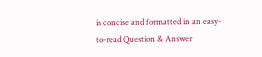is concise and formatted in an easy-to-read Question & Answer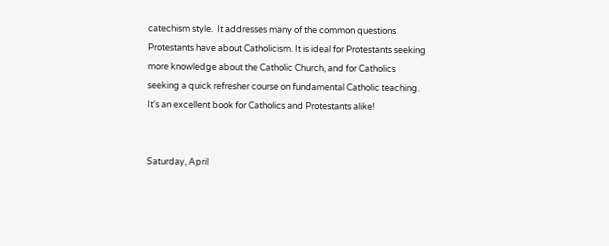catechism style.  It addresses many of the common questions Protestants have about Catholicism. It is ideal for Protestants seeking more knowledge about the Catholic Church, and for Catholics seeking a quick refresher course on fundamental Catholic teaching. It's an excellent book for Catholics and Protestants alike!


Saturday, April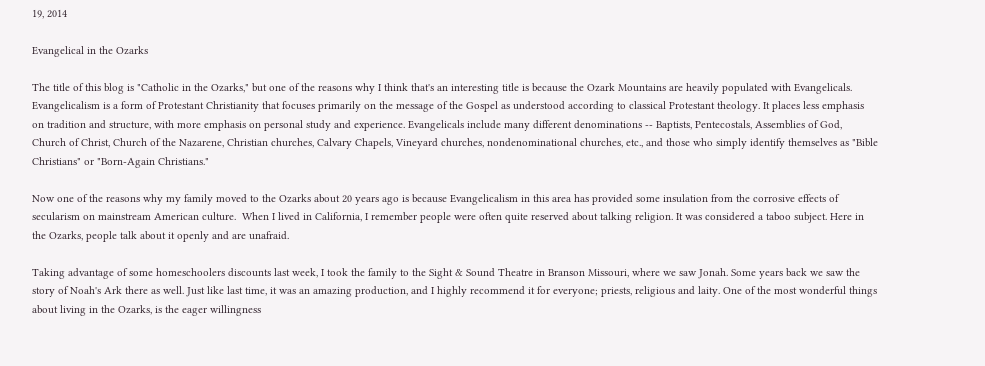19, 2014

Evangelical in the Ozarks

The title of this blog is "Catholic in the Ozarks," but one of the reasons why I think that's an interesting title is because the Ozark Mountains are heavily populated with Evangelicals.  Evangelicalism is a form of Protestant Christianity that focuses primarily on the message of the Gospel as understood according to classical Protestant theology. It places less emphasis on tradition and structure, with more emphasis on personal study and experience. Evangelicals include many different denominations -- Baptists, Pentecostals, Assemblies of God, Church of Christ, Church of the Nazarene, Christian churches, Calvary Chapels, Vineyard churches, nondenominational churches, etc., and those who simply identify themselves as "Bible Christians" or "Born-Again Christians."

Now one of the reasons why my family moved to the Ozarks about 20 years ago is because Evangelicalism in this area has provided some insulation from the corrosive effects of secularism on mainstream American culture.  When I lived in California, I remember people were often quite reserved about talking religion. It was considered a taboo subject. Here in the Ozarks, people talk about it openly and are unafraid.

Taking advantage of some homeschoolers discounts last week, I took the family to the Sight & Sound Theatre in Branson Missouri, where we saw Jonah. Some years back we saw the story of Noah's Ark there as well. Just like last time, it was an amazing production, and I highly recommend it for everyone; priests, religious and laity. One of the most wonderful things about living in the Ozarks, is the eager willingness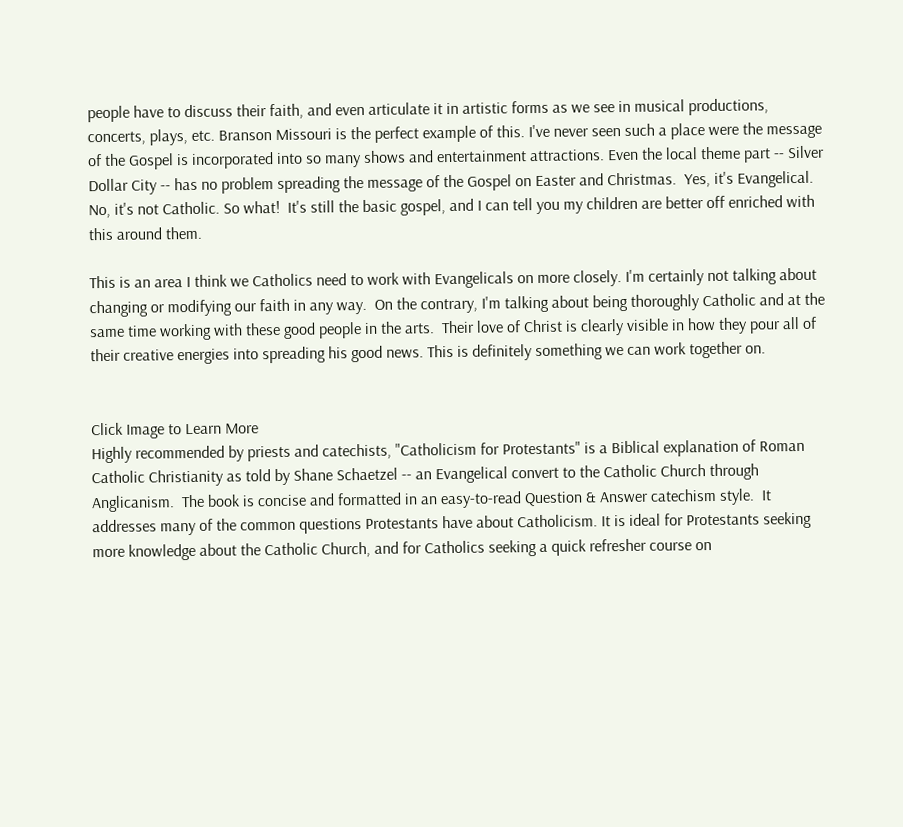people have to discuss their faith, and even articulate it in artistic forms as we see in musical productions, concerts, plays, etc. Branson Missouri is the perfect example of this. I've never seen such a place were the message of the Gospel is incorporated into so many shows and entertainment attractions. Even the local theme part -- Silver Dollar City -- has no problem spreading the message of the Gospel on Easter and Christmas.  Yes, it's Evangelical.  No, it's not Catholic. So what!  It's still the basic gospel, and I can tell you my children are better off enriched with this around them.

This is an area I think we Catholics need to work with Evangelicals on more closely. I'm certainly not talking about changing or modifying our faith in any way.  On the contrary, I'm talking about being thoroughly Catholic and at the same time working with these good people in the arts.  Their love of Christ is clearly visible in how they pour all of their creative energies into spreading his good news. This is definitely something we can work together on.


Click Image to Learn More
Highly recommended by priests and catechists, "Catholicism for Protestants" is a Biblical explanation of Roman Catholic Christianity as told by Shane Schaetzel -- an Evangelical convert to the Catholic Church through Anglicanism.  The book is concise and formatted in an easy-to-read Question & Answer catechism style.  It addresses many of the common questions Protestants have about Catholicism. It is ideal for Protestants seeking more knowledge about the Catholic Church, and for Catholics seeking a quick refresher course on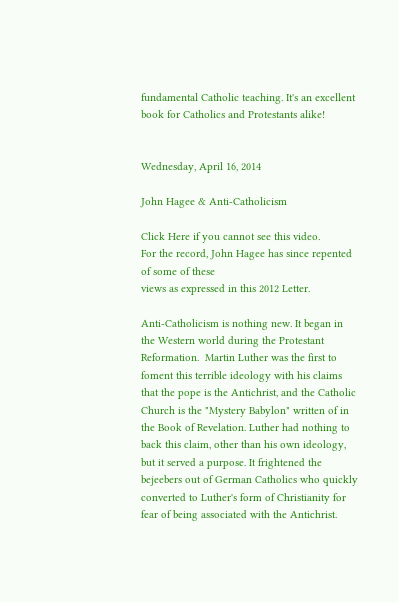fundamental Catholic teaching. It's an excellent book for Catholics and Protestants alike!


Wednesday, April 16, 2014

John Hagee & Anti-Catholicism

Click Here if you cannot see this video.
For the record, John Hagee has since repented of some of these
views as expressed in this 2012 Letter.

Anti-Catholicism is nothing new. It began in the Western world during the Protestant Reformation.  Martin Luther was the first to foment this terrible ideology with his claims that the pope is the Antichrist, and the Catholic Church is the "Mystery Babylon" written of in the Book of Revelation. Luther had nothing to back this claim, other than his own ideology, but it served a purpose. It frightened the bejeebers out of German Catholics who quickly converted to Luther's form of Christianity for fear of being associated with the Antichrist.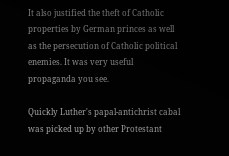It also justified the theft of Catholic properties by German princes as well as the persecution of Catholic political enemies. It was very useful propaganda you see.

Quickly Luther's papal-antichrist cabal was picked up by other Protestant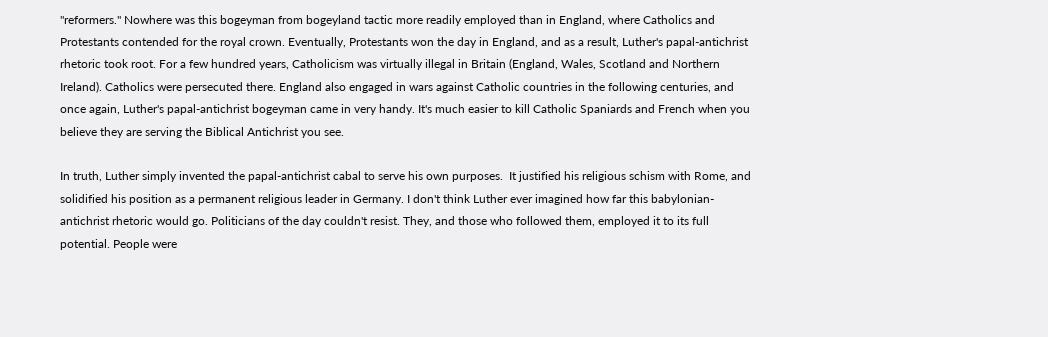"reformers." Nowhere was this bogeyman from bogeyland tactic more readily employed than in England, where Catholics and Protestants contended for the royal crown. Eventually, Protestants won the day in England, and as a result, Luther's papal-antichrist rhetoric took root. For a few hundred years, Catholicism was virtually illegal in Britain (England, Wales, Scotland and Northern Ireland). Catholics were persecuted there. England also engaged in wars against Catholic countries in the following centuries, and once again, Luther's papal-antichrist bogeyman came in very handy. It's much easier to kill Catholic Spaniards and French when you believe they are serving the Biblical Antichrist you see.

In truth, Luther simply invented the papal-antichrist cabal to serve his own purposes.  It justified his religious schism with Rome, and solidified his position as a permanent religious leader in Germany. I don't think Luther ever imagined how far this babylonian-antichrist rhetoric would go. Politicians of the day couldn't resist. They, and those who followed them, employed it to its full potential. People were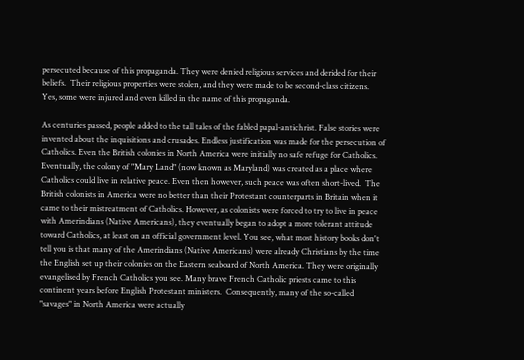persecuted because of this propaganda. They were denied religious services and derided for their beliefs.  Their religious properties were stolen, and they were made to be second-class citizens.  Yes, some were injured and even killed in the name of this propaganda.

As centuries passed, people added to the tall tales of the fabled papal-antichrist. False stories were invented about the inquisitions and crusades. Endless justification was made for the persecution of Catholics. Even the British colonies in North America were initially no safe refuge for Catholics. Eventually, the colony of "Mary Land" (now known as Maryland) was created as a place where Catholics could live in relative peace. Even then however, such peace was often short-lived.  The British colonists in America were no better than their Protestant counterparts in Britain when it came to their mistreatment of Catholics. However, as colonists were forced to try to live in peace with Amerindians (Native Americans), they eventually began to adopt a more tolerant attitude toward Catholics, at least on an official government level. You see, what most history books don't tell you is that many of the Amerindians (Native Americans) were already Christians by the time the English set up their colonies on the Eastern seaboard of North America. They were originally evangelised by French Catholics you see. Many brave French Catholic priests came to this continent years before English Protestant ministers.  Consequently, many of the so-called "savages" in North America were actually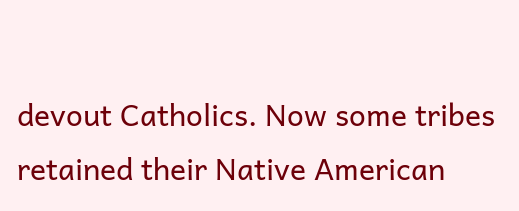devout Catholics. Now some tribes retained their Native American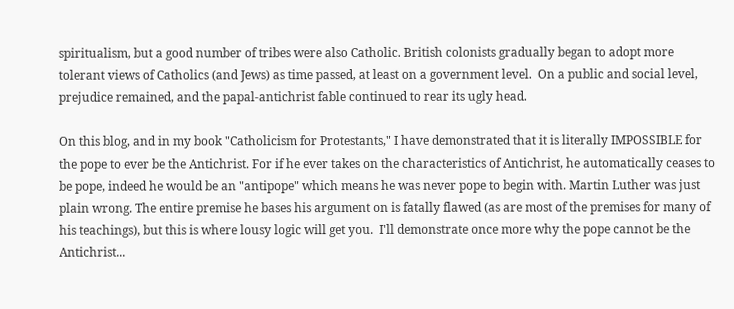spiritualism, but a good number of tribes were also Catholic. British colonists gradually began to adopt more tolerant views of Catholics (and Jews) as time passed, at least on a government level.  On a public and social level, prejudice remained, and the papal-antichrist fable continued to rear its ugly head.

On this blog, and in my book "Catholicism for Protestants," I have demonstrated that it is literally IMPOSSIBLE for the pope to ever be the Antichrist. For if he ever takes on the characteristics of Antichrist, he automatically ceases to be pope, indeed he would be an "antipope" which means he was never pope to begin with. Martin Luther was just plain wrong. The entire premise he bases his argument on is fatally flawed (as are most of the premises for many of his teachings), but this is where lousy logic will get you.  I'll demonstrate once more why the pope cannot be the Antichrist...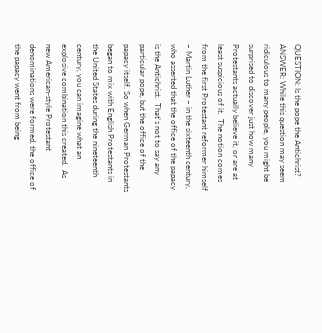QUESTION: Is the pope the Antichrist?
ANSWER: While this question may seem ridiculous to many people, you might be surprised to discover just how many Protestants actually believe it, or are at least suspicious of it.  The notion comes from the first Protestant reformer himself – Martin Luther – in the sixteenth century, who asserted that the office of the papacy is the Antichrist.  That's not to say any particular pope, but the office of the papacy itself. So when German Protestants began to mix with English Protestants in the United States during the nineteenth century, you can imagine what an explosive combination this created.  As new American-style Protestant denominations were formed, the office of the papacy went from being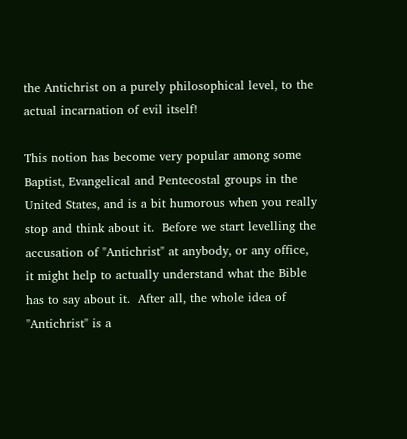the Antichrist on a purely philosophical level, to the actual incarnation of evil itself!

This notion has become very popular among some Baptist, Evangelical and Pentecostal groups in the United States, and is a bit humorous when you really stop and think about it.  Before we start levelling the accusation of "Antichrist" at anybody, or any office, it might help to actually understand what the Bible has to say about it.  After all, the whole idea of "Antichrist" is a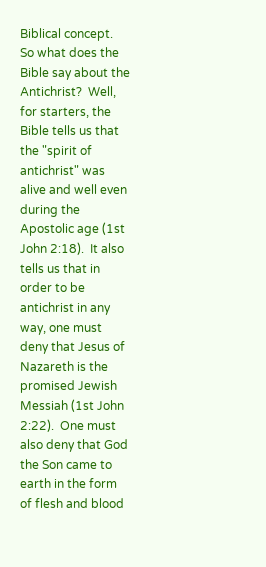Biblical concept.
So what does the Bible say about the Antichrist?  Well, for starters, the Bible tells us that the "spirit of antichrist" was alive and well even during the Apostolic age (1st John 2:18).  It also tells us that in order to be antichrist in any way, one must deny that Jesus of Nazareth is the promised Jewish Messiah (1st John 2:22).  One must also deny that God the Son came to earth in the form of flesh and blood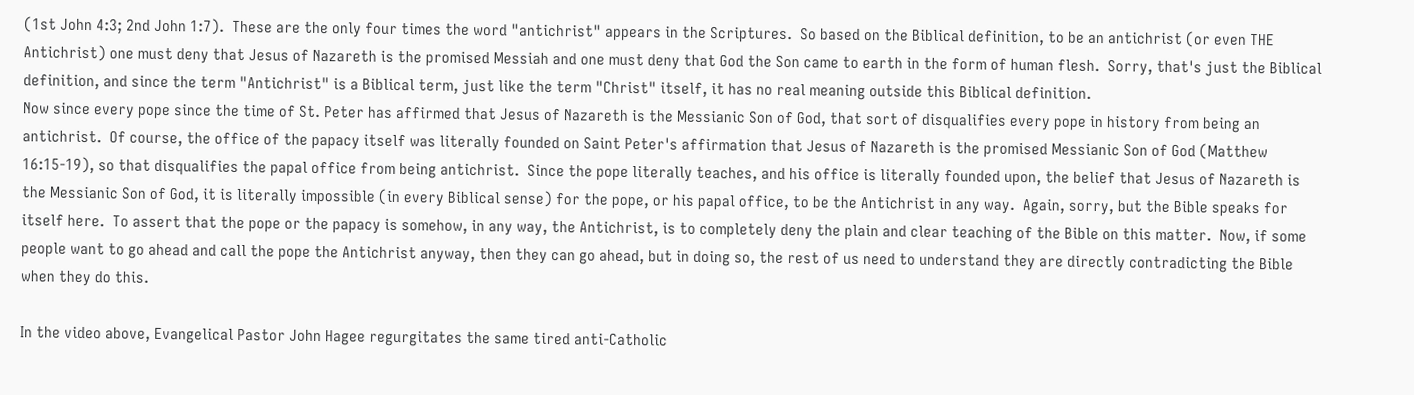(1st John 4:3; 2nd John 1:7).  These are the only four times the word "antichrist" appears in the Scriptures.  So based on the Biblical definition, to be an antichrist (or even THE Antichrist) one must deny that Jesus of Nazareth is the promised Messiah and one must deny that God the Son came to earth in the form of human flesh.  Sorry, that's just the Biblical definition, and since the term "Antichrist" is a Biblical term, just like the term "Christ" itself, it has no real meaning outside this Biblical definition.
Now since every pope since the time of St. Peter has affirmed that Jesus of Nazareth is the Messianic Son of God, that sort of disqualifies every pope in history from being an antichrist.  Of course, the office of the papacy itself was literally founded on Saint Peter's affirmation that Jesus of Nazareth is the promised Messianic Son of God (Matthew 16:15-19), so that disqualifies the papal office from being antichrist.  Since the pope literally teaches, and his office is literally founded upon, the belief that Jesus of Nazareth is the Messianic Son of God, it is literally impossible (in every Biblical sense) for the pope, or his papal office, to be the Antichrist in any way.  Again, sorry, but the Bible speaks for itself here.  To assert that the pope or the papacy is somehow, in any way, the Antichrist, is to completely deny the plain and clear teaching of the Bible on this matter.  Now, if some people want to go ahead and call the pope the Antichrist anyway, then they can go ahead, but in doing so, the rest of us need to understand they are directly contradicting the Bible when they do this.

In the video above, Evangelical Pastor John Hagee regurgitates the same tired anti-Catholic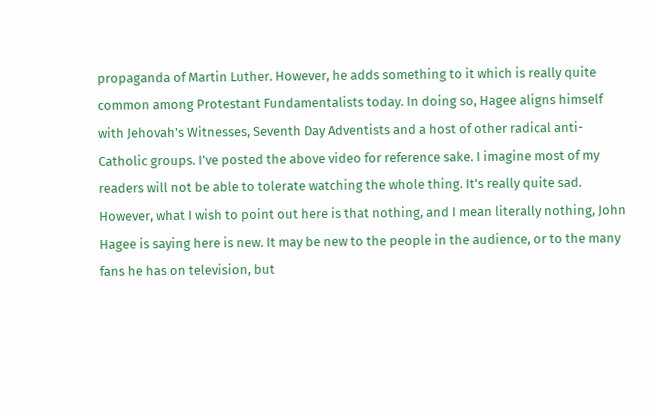propaganda of Martin Luther. However, he adds something to it which is really quite common among Protestant Fundamentalists today. In doing so, Hagee aligns himself with Jehovah's Witnesses, Seventh Day Adventists and a host of other radical anti-Catholic groups. I've posted the above video for reference sake. I imagine most of my readers will not be able to tolerate watching the whole thing. It's really quite sad. However, what I wish to point out here is that nothing, and I mean literally nothing, John Hagee is saying here is new. It may be new to the people in the audience, or to the many fans he has on television, but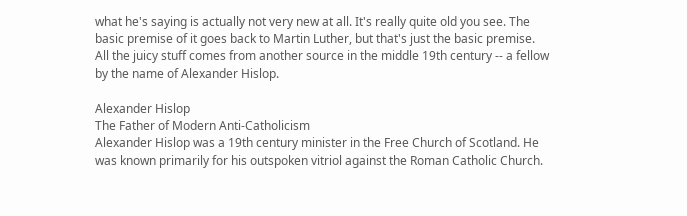what he's saying is actually not very new at all. It's really quite old you see. The basic premise of it goes back to Martin Luther, but that's just the basic premise. All the juicy stuff comes from another source in the middle 19th century -- a fellow by the name of Alexander Hislop.

Alexander Hislop
The Father of Modern Anti-Catholicism
Alexander Hislop was a 19th century minister in the Free Church of Scotland. He was known primarily for his outspoken vitriol against the Roman Catholic Church.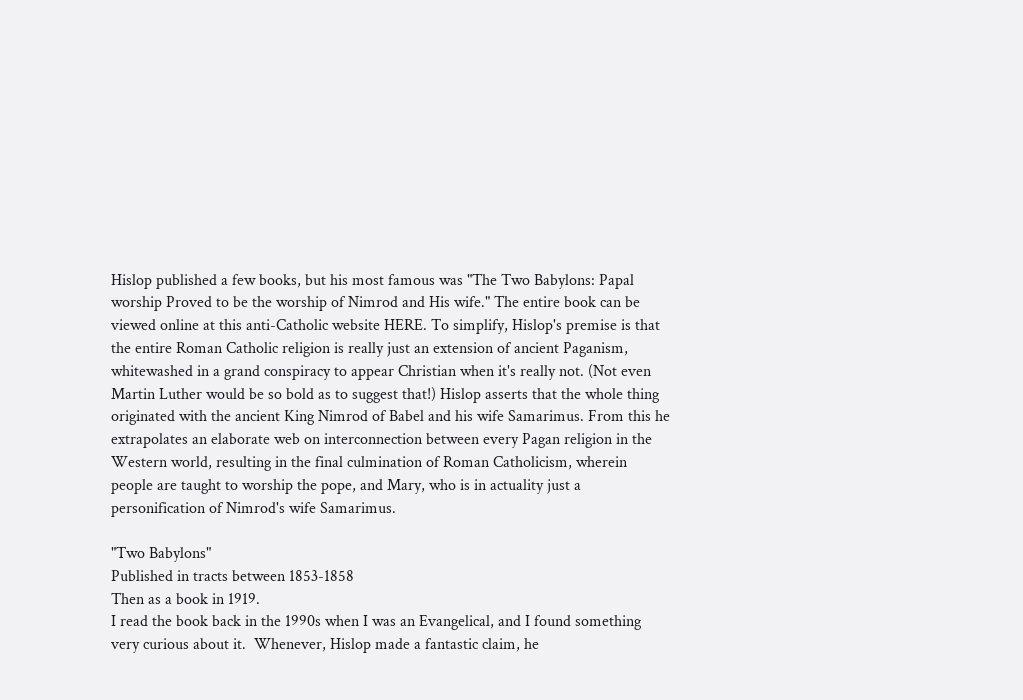Hislop published a few books, but his most famous was "The Two Babylons: Papal worship Proved to be the worship of Nimrod and His wife." The entire book can be viewed online at this anti-Catholic website HERE. To simplify, Hislop's premise is that the entire Roman Catholic religion is really just an extension of ancient Paganism, whitewashed in a grand conspiracy to appear Christian when it's really not. (Not even Martin Luther would be so bold as to suggest that!) Hislop asserts that the whole thing originated with the ancient King Nimrod of Babel and his wife Samarimus. From this he extrapolates an elaborate web on interconnection between every Pagan religion in the Western world, resulting in the final culmination of Roman Catholicism, wherein people are taught to worship the pope, and Mary, who is in actuality just a personification of Nimrod's wife Samarimus.

"Two Babylons"
Published in tracts between 1853-1858
Then as a book in 1919.
I read the book back in the 1990s when I was an Evangelical, and I found something very curious about it.  Whenever, Hislop made a fantastic claim, he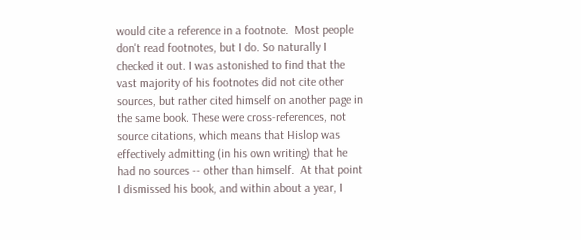would cite a reference in a footnote.  Most people don't read footnotes, but I do. So naturally I checked it out. I was astonished to find that the vast majority of his footnotes did not cite other sources, but rather cited himself on another page in the same book. These were cross-references, not source citations, which means that Hislop was effectively admitting (in his own writing) that he had no sources -- other than himself.  At that point I dismissed his book, and within about a year, I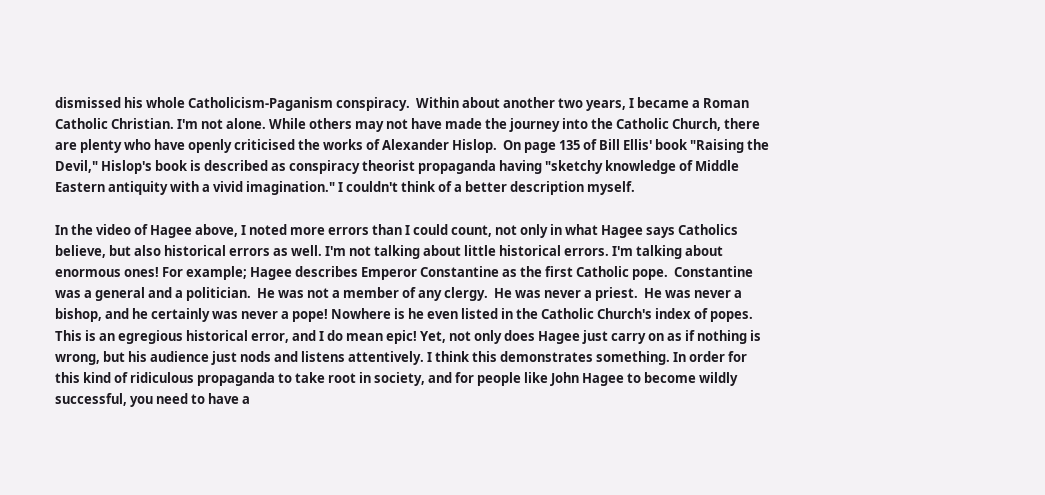dismissed his whole Catholicism-Paganism conspiracy.  Within about another two years, I became a Roman Catholic Christian. I'm not alone. While others may not have made the journey into the Catholic Church, there are plenty who have openly criticised the works of Alexander Hislop.  On page 135 of Bill Ellis' book "Raising the Devil," Hislop's book is described as conspiracy theorist propaganda having "sketchy knowledge of Middle Eastern antiquity with a vivid imagination." I couldn't think of a better description myself.

In the video of Hagee above, I noted more errors than I could count, not only in what Hagee says Catholics believe, but also historical errors as well. I'm not talking about little historical errors. I'm talking about enormous ones! For example; Hagee describes Emperor Constantine as the first Catholic pope.  Constantine was a general and a politician.  He was not a member of any clergy.  He was never a priest.  He was never a bishop, and he certainly was never a pope! Nowhere is he even listed in the Catholic Church's index of popes. This is an egregious historical error, and I do mean epic! Yet, not only does Hagee just carry on as if nothing is wrong, but his audience just nods and listens attentively. I think this demonstrates something. In order for this kind of ridiculous propaganda to take root in society, and for people like John Hagee to become wildly successful, you need to have a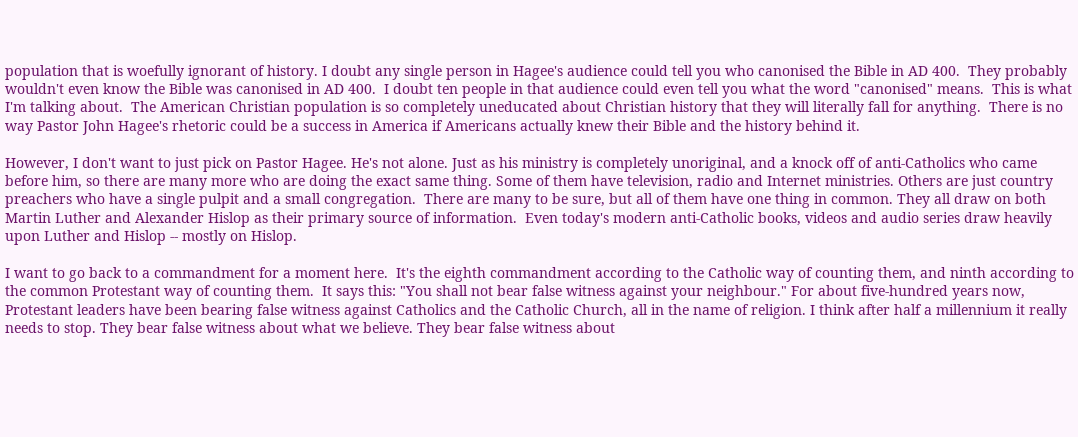population that is woefully ignorant of history. I doubt any single person in Hagee's audience could tell you who canonised the Bible in AD 400.  They probably wouldn't even know the Bible was canonised in AD 400.  I doubt ten people in that audience could even tell you what the word "canonised" means.  This is what I'm talking about.  The American Christian population is so completely uneducated about Christian history that they will literally fall for anything.  There is no way Pastor John Hagee's rhetoric could be a success in America if Americans actually knew their Bible and the history behind it.

However, I don't want to just pick on Pastor Hagee. He's not alone. Just as his ministry is completely unoriginal, and a knock off of anti-Catholics who came before him, so there are many more who are doing the exact same thing. Some of them have television, radio and Internet ministries. Others are just country preachers who have a single pulpit and a small congregation.  There are many to be sure, but all of them have one thing in common. They all draw on both Martin Luther and Alexander Hislop as their primary source of information.  Even today's modern anti-Catholic books, videos and audio series draw heavily upon Luther and Hislop -- mostly on Hislop.

I want to go back to a commandment for a moment here.  It's the eighth commandment according to the Catholic way of counting them, and ninth according to the common Protestant way of counting them.  It says this: "You shall not bear false witness against your neighbour." For about five-hundred years now, Protestant leaders have been bearing false witness against Catholics and the Catholic Church, all in the name of religion. I think after half a millennium it really needs to stop. They bear false witness about what we believe. They bear false witness about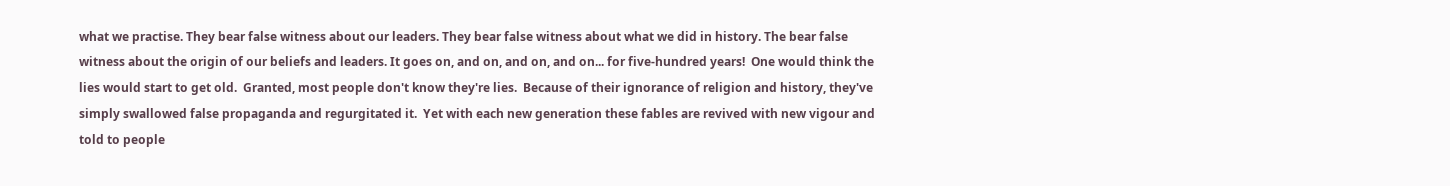what we practise. They bear false witness about our leaders. They bear false witness about what we did in history. The bear false witness about the origin of our beliefs and leaders. It goes on, and on, and on, and on... for five-hundred years!  One would think the lies would start to get old.  Granted, most people don't know they're lies.  Because of their ignorance of religion and history, they've simply swallowed false propaganda and regurgitated it.  Yet with each new generation these fables are revived with new vigour and told to people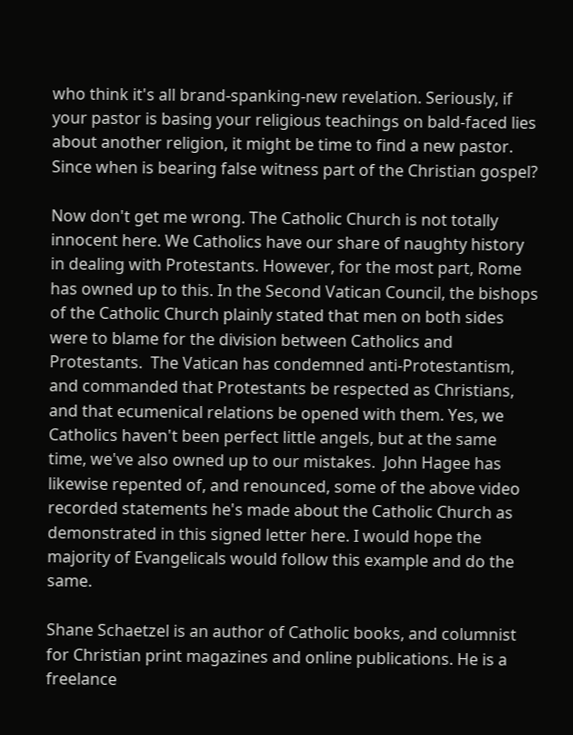who think it's all brand-spanking-new revelation. Seriously, if your pastor is basing your religious teachings on bald-faced lies about another religion, it might be time to find a new pastor. Since when is bearing false witness part of the Christian gospel?

Now don't get me wrong. The Catholic Church is not totally innocent here. We Catholics have our share of naughty history in dealing with Protestants. However, for the most part, Rome has owned up to this. In the Second Vatican Council, the bishops of the Catholic Church plainly stated that men on both sides were to blame for the division between Catholics and Protestants.  The Vatican has condemned anti-Protestantism, and commanded that Protestants be respected as Christians, and that ecumenical relations be opened with them. Yes, we Catholics haven't been perfect little angels, but at the same time, we've also owned up to our mistakes.  John Hagee has likewise repented of, and renounced, some of the above video recorded statements he's made about the Catholic Church as demonstrated in this signed letter here. I would hope the majority of Evangelicals would follow this example and do the same.

Shane Schaetzel is an author of Catholic books, and columnist for Christian print magazines and online publications. He is a freelance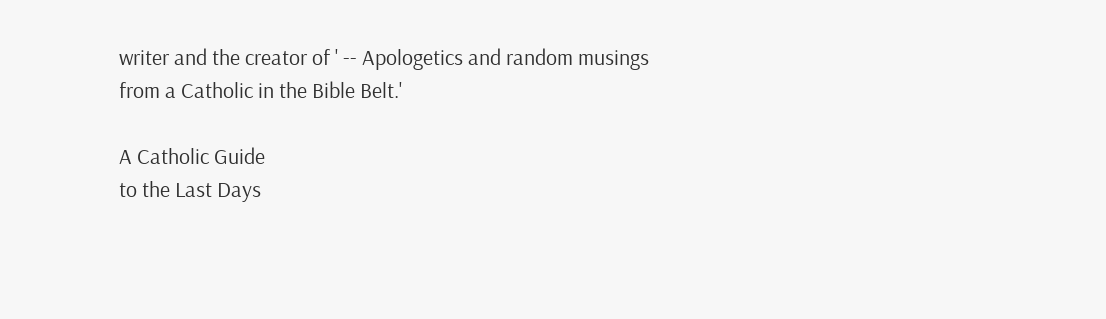writer and the creator of ' -- Apologetics and random musings from a Catholic in the Bible Belt.'

A Catholic Guide
to the Last Days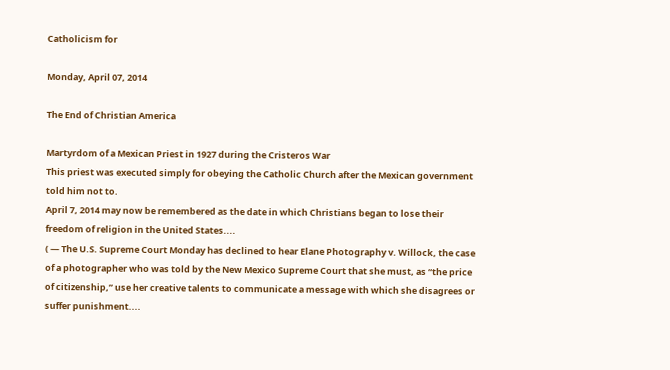Catholicism for

Monday, April 07, 2014

The End of Christian America

Martyrdom of a Mexican Priest in 1927 during the Cristeros War
This priest was executed simply for obeying the Catholic Church after the Mexican government told him not to.
April 7, 2014 may now be remembered as the date in which Christians began to lose their freedom of religion in the United States....
( — The U.S. Supreme Court Monday has declined to hear Elane Photography v. Willock, the case of a photographer who was told by the New Mexico Supreme Court that she must, as “the price of citizenship,” use her creative talents to communicate a message with which she disagrees or suffer punishment....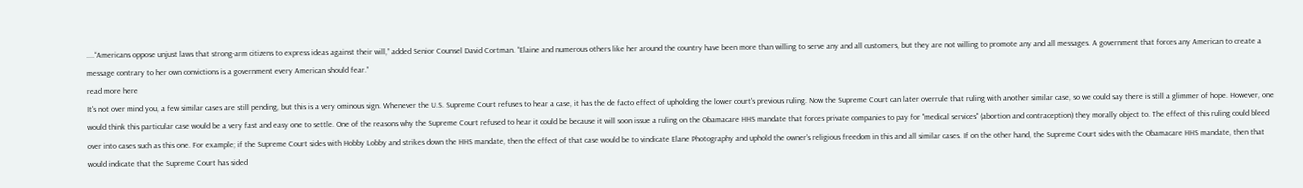....“Americans oppose unjust laws that strong-arm citizens to express ideas against their will,” added Senior Counsel David Cortman. “Elaine and numerous others like her around the country have been more than willing to serve any and all customers, but they are not willing to promote any and all messages. A government that forces any American to create a message contrary to her own convictions is a government every American should fear.”
read more here
It's not over mind you, a few similar cases are still pending, but this is a very ominous sign. Whenever the U.S. Supreme Court refuses to hear a case, it has the de facto effect of upholding the lower court's previous ruling. Now the Supreme Court can later overrule that ruling with another similar case, so we could say there is still a glimmer of hope. However, one would think this particular case would be a very fast and easy one to settle. One of the reasons why the Supreme Court refused to hear it could be because it will soon issue a ruling on the Obamacare HHS mandate that forces private companies to pay for "medical services" (abortion and contraception) they morally object to. The effect of this ruling could bleed over into cases such as this one. For example; if the Supreme Court sides with Hobby Lobby and strikes down the HHS mandate, then the effect of that case would be to vindicate Elane Photography and uphold the owner's religious freedom in this and all similar cases. If on the other hand, the Supreme Court sides with the Obamacare HHS mandate, then that would indicate that the Supreme Court has sided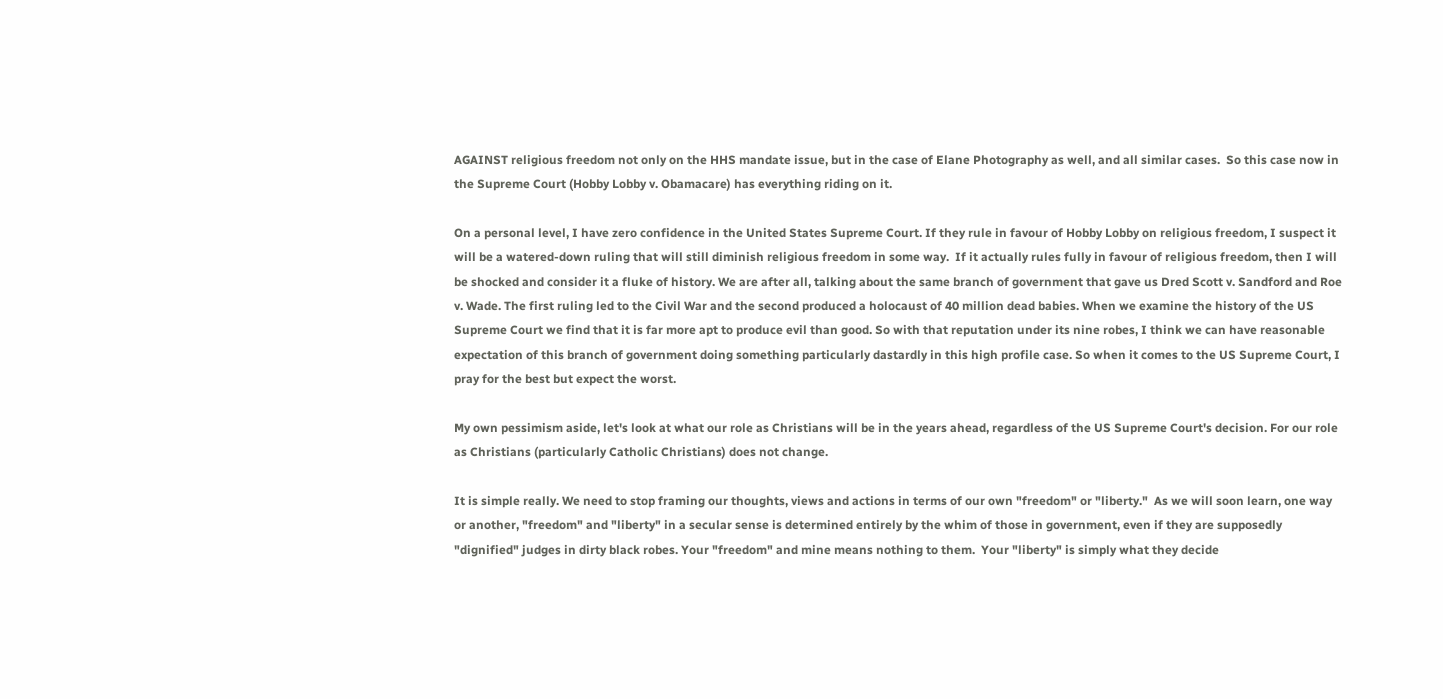AGAINST religious freedom not only on the HHS mandate issue, but in the case of Elane Photography as well, and all similar cases.  So this case now in the Supreme Court (Hobby Lobby v. Obamacare) has everything riding on it.

On a personal level, I have zero confidence in the United States Supreme Court. If they rule in favour of Hobby Lobby on religious freedom, I suspect it will be a watered-down ruling that will still diminish religious freedom in some way.  If it actually rules fully in favour of religious freedom, then I will be shocked and consider it a fluke of history. We are after all, talking about the same branch of government that gave us Dred Scott v. Sandford and Roe v. Wade. The first ruling led to the Civil War and the second produced a holocaust of 40 million dead babies. When we examine the history of the US Supreme Court we find that it is far more apt to produce evil than good. So with that reputation under its nine robes, I think we can have reasonable expectation of this branch of government doing something particularly dastardly in this high profile case. So when it comes to the US Supreme Court, I pray for the best but expect the worst.

My own pessimism aside, let's look at what our role as Christians will be in the years ahead, regardless of the US Supreme Court's decision. For our role as Christians (particularly Catholic Christians) does not change.

It is simple really. We need to stop framing our thoughts, views and actions in terms of our own "freedom" or "liberty."  As we will soon learn, one way or another, "freedom" and "liberty" in a secular sense is determined entirely by the whim of those in government, even if they are supposedly "dignified" judges in dirty black robes. Your "freedom" and mine means nothing to them.  Your "liberty" is simply what they decide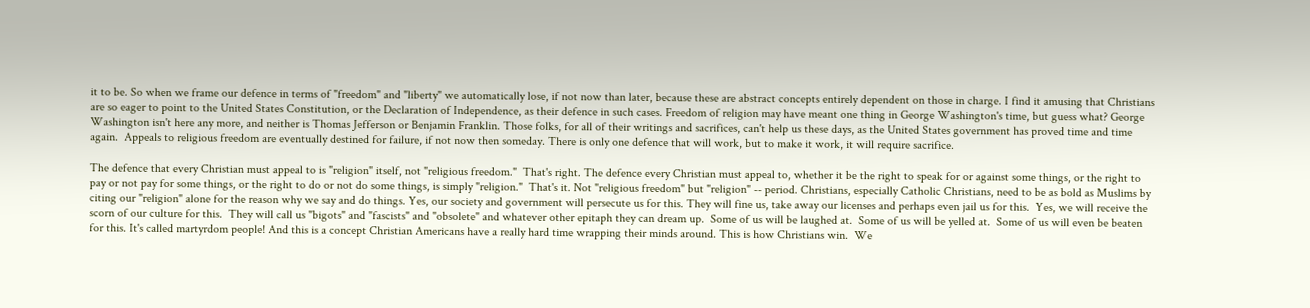it to be. So when we frame our defence in terms of "freedom" and "liberty" we automatically lose, if not now than later, because these are abstract concepts entirely dependent on those in charge. I find it amusing that Christians are so eager to point to the United States Constitution, or the Declaration of Independence, as their defence in such cases. Freedom of religion may have meant one thing in George Washington's time, but guess what? George Washington isn't here any more, and neither is Thomas Jefferson or Benjamin Franklin. Those folks, for all of their writings and sacrifices, can't help us these days, as the United States government has proved time and time again.  Appeals to religious freedom are eventually destined for failure, if not now then someday. There is only one defence that will work, but to make it work, it will require sacrifice.

The defence that every Christian must appeal to is "religion" itself, not "religious freedom."  That's right. The defence every Christian must appeal to, whether it be the right to speak for or against some things, or the right to pay or not pay for some things, or the right to do or not do some things, is simply "religion."  That's it. Not "religious freedom" but "religion" -- period. Christians, especially Catholic Christians, need to be as bold as Muslims by citing our "religion" alone for the reason why we say and do things. Yes, our society and government will persecute us for this. They will fine us, take away our licenses and perhaps even jail us for this.  Yes, we will receive the scorn of our culture for this.  They will call us "bigots" and "fascists" and "obsolete" and whatever other epitaph they can dream up.  Some of us will be laughed at.  Some of us will be yelled at.  Some of us will even be beaten for this. It's called martyrdom people! And this is a concept Christian Americans have a really hard time wrapping their minds around. This is how Christians win.  We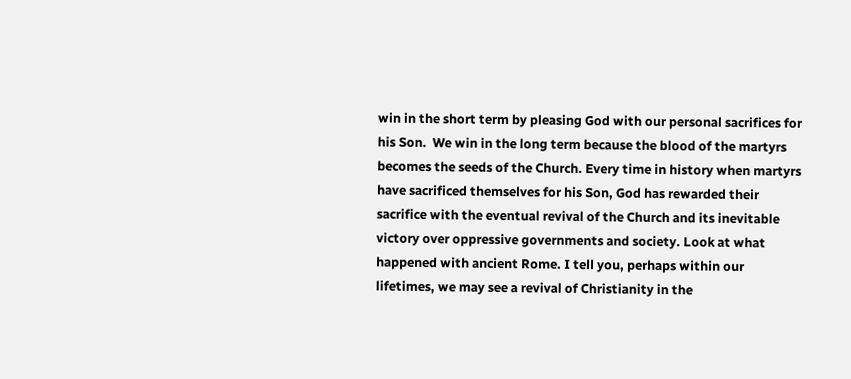win in the short term by pleasing God with our personal sacrifices for his Son.  We win in the long term because the blood of the martyrs becomes the seeds of the Church. Every time in history when martyrs have sacrificed themselves for his Son, God has rewarded their sacrifice with the eventual revival of the Church and its inevitable victory over oppressive governments and society. Look at what happened with ancient Rome. I tell you, perhaps within our lifetimes, we may see a revival of Christianity in the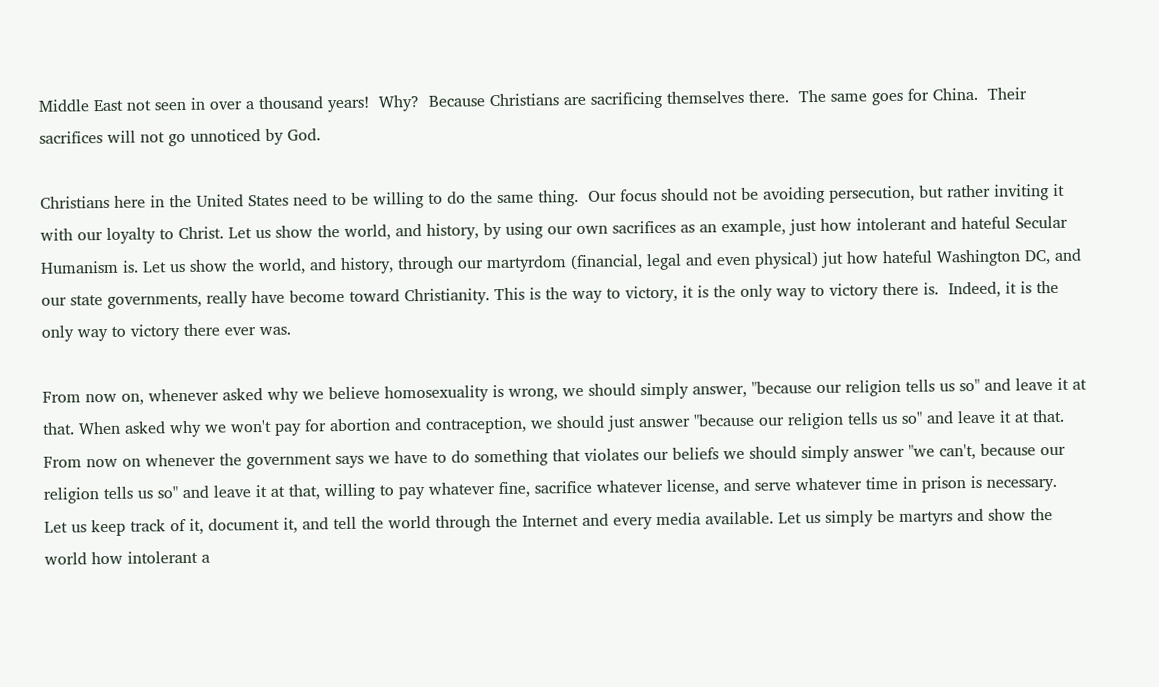Middle East not seen in over a thousand years!  Why?  Because Christians are sacrificing themselves there.  The same goes for China.  Their sacrifices will not go unnoticed by God.

Christians here in the United States need to be willing to do the same thing.  Our focus should not be avoiding persecution, but rather inviting it with our loyalty to Christ. Let us show the world, and history, by using our own sacrifices as an example, just how intolerant and hateful Secular Humanism is. Let us show the world, and history, through our martyrdom (financial, legal and even physical) jut how hateful Washington DC, and our state governments, really have become toward Christianity. This is the way to victory, it is the only way to victory there is.  Indeed, it is the only way to victory there ever was.

From now on, whenever asked why we believe homosexuality is wrong, we should simply answer, "because our religion tells us so" and leave it at that. When asked why we won't pay for abortion and contraception, we should just answer "because our religion tells us so" and leave it at that. From now on whenever the government says we have to do something that violates our beliefs we should simply answer "we can't, because our religion tells us so" and leave it at that, willing to pay whatever fine, sacrifice whatever license, and serve whatever time in prison is necessary.  Let us keep track of it, document it, and tell the world through the Internet and every media available. Let us simply be martyrs and show the world how intolerant a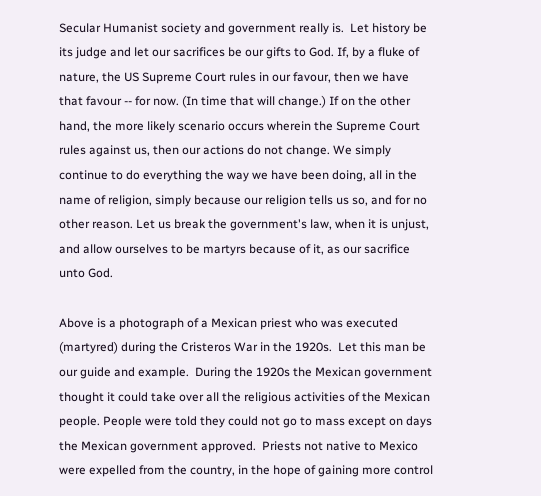Secular Humanist society and government really is.  Let history be its judge and let our sacrifices be our gifts to God. If, by a fluke of nature, the US Supreme Court rules in our favour, then we have that favour -- for now. (In time that will change.) If on the other hand, the more likely scenario occurs wherein the Supreme Court rules against us, then our actions do not change. We simply continue to do everything the way we have been doing, all in the name of religion, simply because our religion tells us so, and for no other reason. Let us break the government's law, when it is unjust, and allow ourselves to be martyrs because of it, as our sacrifice unto God.

Above is a photograph of a Mexican priest who was executed (martyred) during the Cristeros War in the 1920s.  Let this man be our guide and example.  During the 1920s the Mexican government thought it could take over all the religious activities of the Mexican people. People were told they could not go to mass except on days the Mexican government approved.  Priests not native to Mexico were expelled from the country, in the hope of gaining more control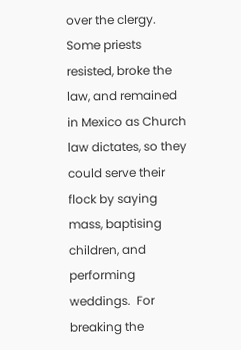over the clergy.  Some priests resisted, broke the law, and remained in Mexico as Church law dictates, so they could serve their flock by saying mass, baptising children, and performing weddings.  For breaking the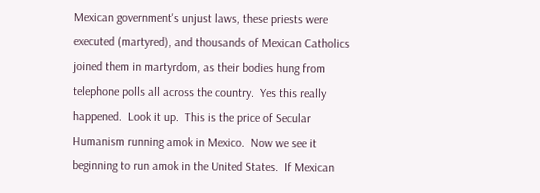Mexican government's unjust laws, these priests were executed (martyred), and thousands of Mexican Catholics joined them in martyrdom, as their bodies hung from telephone polls all across the country.  Yes this really happened.  Look it up.  This is the price of Secular Humanism running amok in Mexico.  Now we see it beginning to run amok in the United States.  If Mexican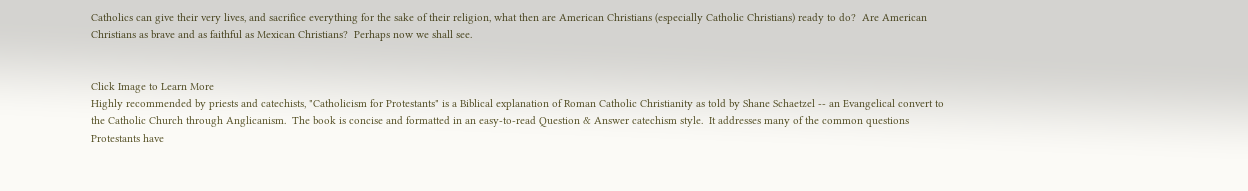Catholics can give their very lives, and sacrifice everything for the sake of their religion, what then are American Christians (especially Catholic Christians) ready to do?  Are American Christians as brave and as faithful as Mexican Christians?  Perhaps now we shall see.


Click Image to Learn More
Highly recommended by priests and catechists, "Catholicism for Protestants" is a Biblical explanation of Roman Catholic Christianity as told by Shane Schaetzel -- an Evangelical convert to the Catholic Church through Anglicanism.  The book is concise and formatted in an easy-to-read Question & Answer catechism style.  It addresses many of the common questions Protestants have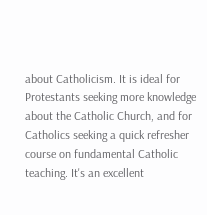about Catholicism. It is ideal for Protestants seeking more knowledge about the Catholic Church, and for Catholics seeking a quick refresher course on fundamental Catholic teaching. It's an excellent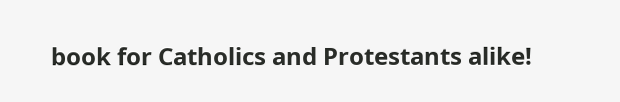book for Catholics and Protestants alike!